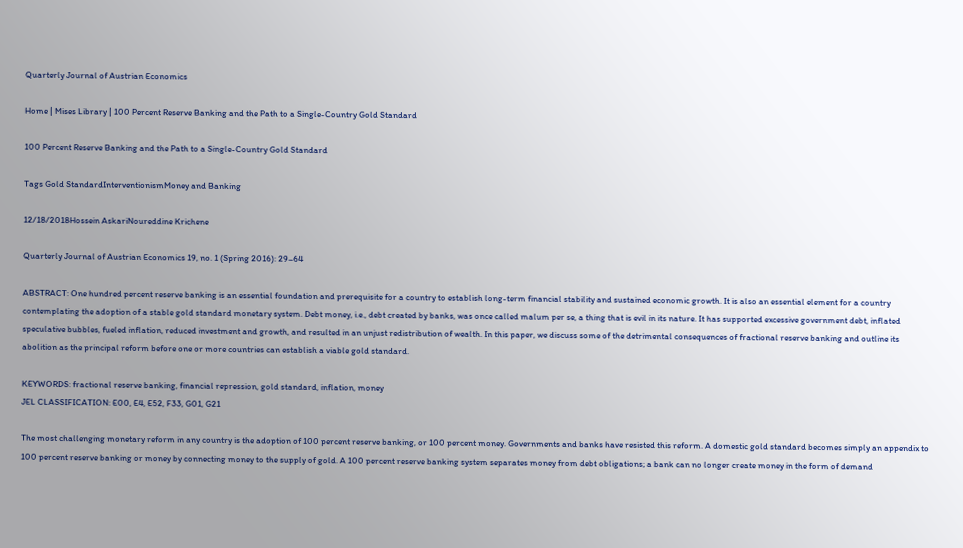Quarterly Journal of Austrian Economics

Home | Mises Library | 100 Percent Reserve Banking and the Path to a Single-Country Gold Standard

100 Percent Reserve Banking and the Path to a Single-Country Gold Standard

Tags Gold StandardInterventionismMoney and Banking

12/18/2018Hossein AskariNoureddine Krichene

Quarterly Journal of Austrian Economics 19, no. 1 (Spring 2016): 29–64

ABSTRACT: One hundred percent reserve banking is an essential foundation and prerequisite for a country to establish long-term financial stability and sustained economic growth. It is also an essential element for a country contemplating the adoption of a stable gold standard monetary system. Debt money, i.e., debt created by banks, was once called malum per se, a thing that is evil in its nature. It has supported excessive government debt, inflated speculative bubbles, fueled inflation, reduced investment and growth, and resulted in an unjust redistribution of wealth. In this paper, we discuss some of the detrimental consequences of fractional reserve banking and outline its abolition as the principal reform before one or more countries can establish a viable gold standard.

KEYWORDS: fractional reserve banking, financial repression, gold standard, inflation, money
JEL CLASSIFICATION: E00, E4, E52, F33, G01, G21

The most challenging monetary reform in any country is the adoption of 100 percent reserve banking, or 100 percent money. Governments and banks have resisted this reform. A domestic gold standard becomes simply an appendix to 100 percent reserve banking or money by connecting money to the supply of gold. A 100 percent reserve banking system separates money from debt obligations; a bank can no longer create money in the form of demand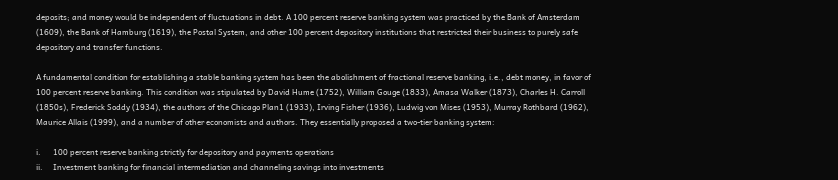deposits; and money would be independent of fluctuations in debt. A 100 percent reserve banking system was practiced by the Bank of Amsterdam (1609), the Bank of Hamburg (1619), the Postal System, and other 100 percent depository institutions that restricted their business to purely safe depository and transfer functions.

A fundamental condition for establishing a stable banking system has been the abolishment of fractional reserve banking, i.e., debt money, in favor of 100 percent reserve banking. This condition was stipulated by David Hume (1752), William Gouge (1833), Amasa Walker (1873), Charles H. Carroll (1850s), Frederick Soddy (1934), the authors of the Chicago Plan1 (1933), Irving Fisher (1936), Ludwig von Mises (1953), Murray Rothbard (1962), Maurice Allais (1999), and a number of other economists and authors. They essentially proposed a two-tier banking system:

i.      100 percent reserve banking strictly for depository and payments operations
ii.     Investment banking for financial intermediation and channeling savings into investments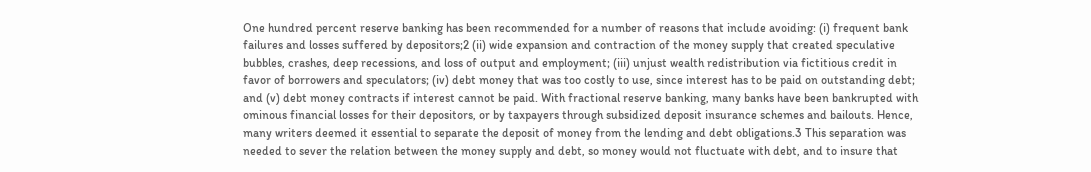One hundred percent reserve banking has been recommended for a number of reasons that include avoiding: (i) frequent bank failures and losses suffered by depositors;2 (ii) wide expansion and contraction of the money supply that created speculative bubbles, crashes, deep recessions, and loss of output and employment; (iii) unjust wealth redistribution via fictitious credit in favor of borrowers and speculators; (iv) debt money that was too costly to use, since interest has to be paid on outstanding debt; and (v) debt money contracts if interest cannot be paid. With fractional reserve banking, many banks have been bankrupted with ominous financial losses for their depositors, or by taxpayers through subsidized deposit insurance schemes and bailouts. Hence, many writers deemed it essential to separate the deposit of money from the lending and debt obligations.3 This separation was needed to sever the relation between the money supply and debt, so money would not fluctuate with debt, and to insure that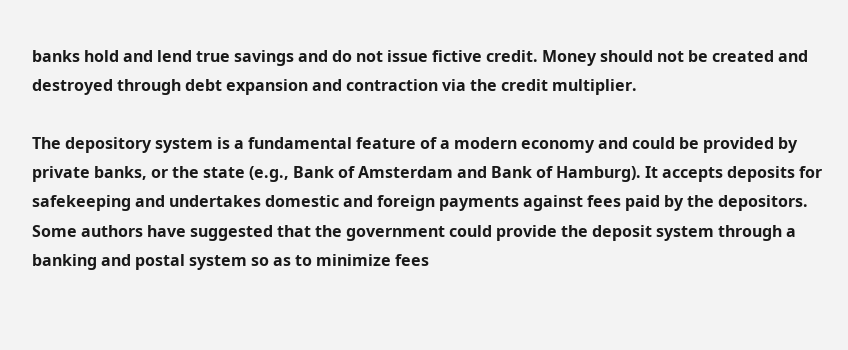banks hold and lend true savings and do not issue fictive credit. Money should not be created and destroyed through debt expansion and contraction via the credit multiplier.

The depository system is a fundamental feature of a modern economy and could be provided by private banks, or the state (e.g., Bank of Amsterdam and Bank of Hamburg). It accepts deposits for safekeeping and undertakes domestic and foreign payments against fees paid by the depositors. Some authors have suggested that the government could provide the deposit system through a banking and postal system so as to minimize fees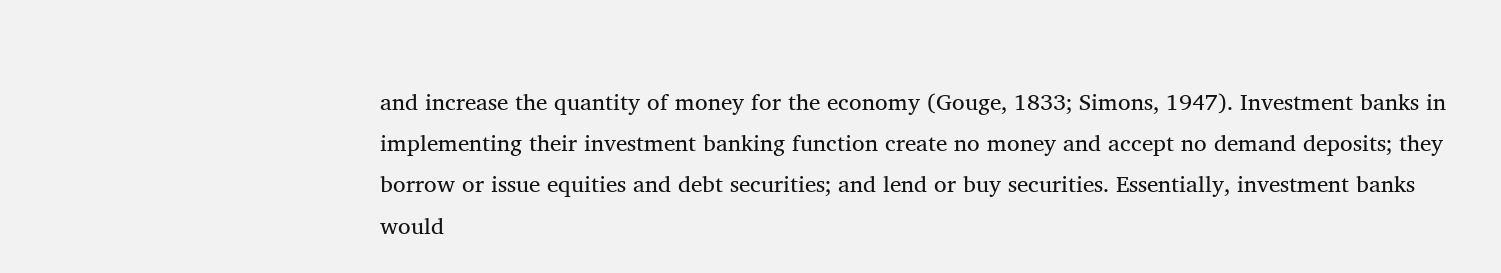and increase the quantity of money for the economy (Gouge, 1833; Simons, 1947). Investment banks in implementing their investment banking function create no money and accept no demand deposits; they borrow or issue equities and debt securities; and lend or buy securities. Essentially, investment banks would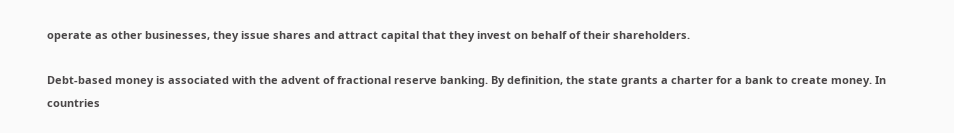operate as other businesses, they issue shares and attract capital that they invest on behalf of their shareholders.

Debt-based money is associated with the advent of fractional reserve banking. By definition, the state grants a charter for a bank to create money. In countries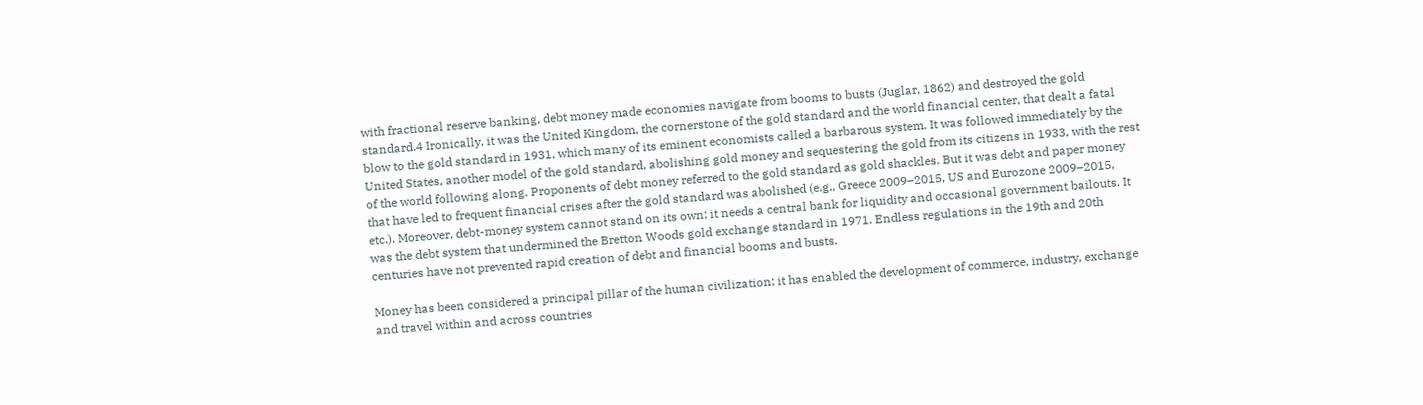with fractional reserve banking, debt money made economies navigate from booms to busts (Juglar, 1862) and destroyed the gold standard.4 Ironically, it was the United Kingdom, the cornerstone of the gold standard and the world financial center, that dealt a fatal blow to the gold standard in 1931, which many of its eminent economists called a barbarous system. It was followed immediately by the United States, another model of the gold standard, abolishing gold money and sequestering the gold from its citizens in 1933, with the rest of the world following along. Proponents of debt money referred to the gold standard as gold shackles. But it was debt and paper money that have led to frequent financial crises after the gold standard was abolished (e.g., Greece 2009–2015, US and Eurozone 2009–2015, etc.). Moreover, debt-money system cannot stand on its own; it needs a central bank for liquidity and occasional government bailouts. It was the debt system that undermined the Bretton Woods gold exchange standard in 1971. Endless regulations in the 19th and 20th centuries have not prevented rapid creation of debt and financial booms and busts.

Money has been considered a principal pillar of the human civilization; it has enabled the development of commerce, industry, exchange and travel within and across countries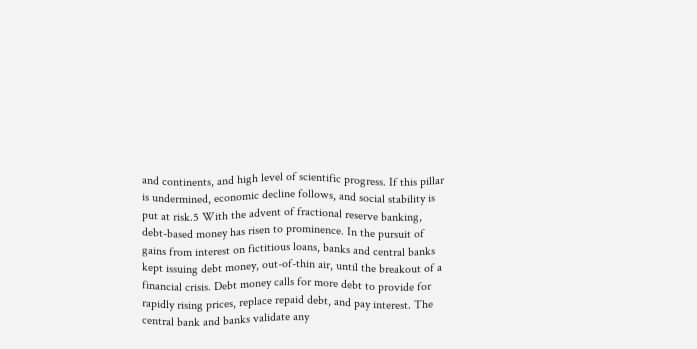and continents, and high level of scientific progress. If this pillar is undermined, economic decline follows, and social stability is put at risk.5 With the advent of fractional reserve banking, debt-based money has risen to prominence. In the pursuit of gains from interest on fictitious loans, banks and central banks kept issuing debt money, out-of-thin air, until the breakout of a financial crisis. Debt money calls for more debt to provide for rapidly rising prices, replace repaid debt, and pay interest. The central bank and banks validate any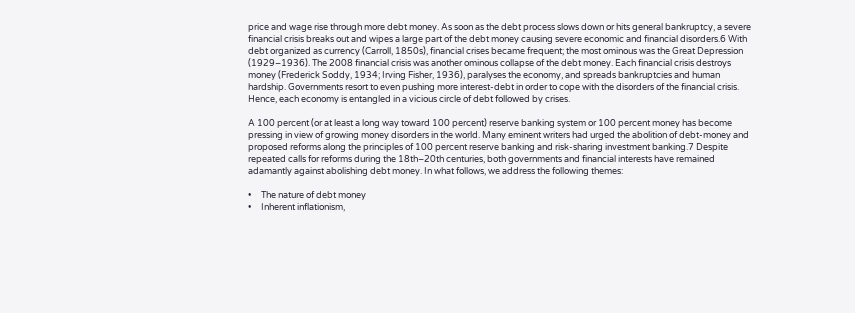price and wage rise through more debt money. As soon as the debt process slows down or hits general bankruptcy, a severe financial crisis breaks out and wipes a large part of the debt money causing severe economic and financial disorders.6 With debt organized as currency (Carroll, 1850s), financial crises became frequent; the most ominous was the Great Depression (1929–1936). The 2008 financial crisis was another ominous collapse of the debt money. Each financial crisis destroys money (Frederick Soddy, 1934; Irving Fisher, 1936), paralyses the economy, and spreads bankruptcies and human hardship. Governments resort to even pushing more interest-debt in order to cope with the disorders of the financial crisis. Hence, each economy is entangled in a vicious circle of debt followed by crises.

A 100 percent (or at least a long way toward 100 percent) reserve banking system or 100 percent money has become pressing in view of growing money disorders in the world. Many eminent writers had urged the abolition of debt-money and proposed reforms along the principles of 100 percent reserve banking and risk-sharing investment banking.7 Despite repeated calls for reforms during the 18th–20th centuries, both governments and financial interests have remained adamantly against abolishing debt money. In what follows, we address the following themes:

•     The nature of debt money
•     Inherent inflationism,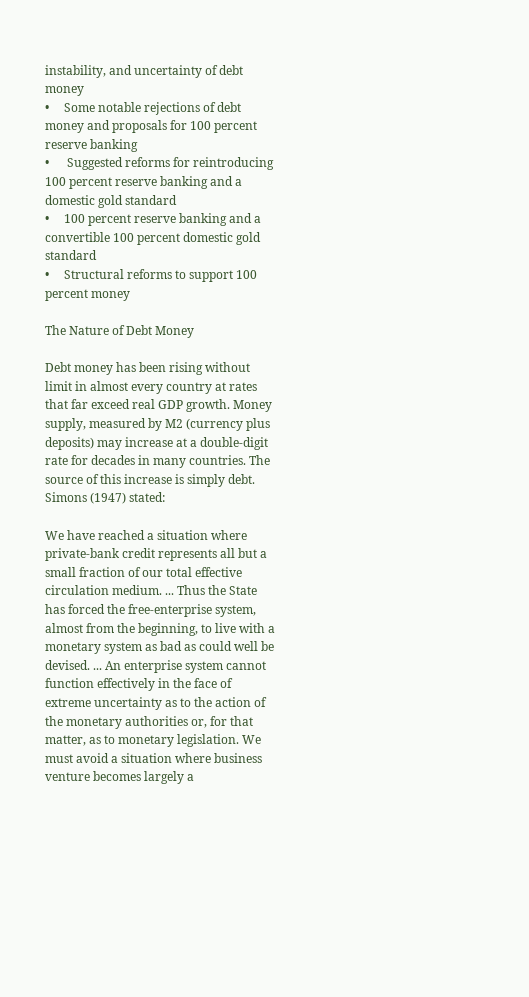instability, and uncertainty of debt money
•     Some notable rejections of debt money and proposals for 100 percent reserve banking
•      Suggested reforms for reintroducing 100 percent reserve banking and a domestic gold standard
•     100 percent reserve banking and a convertible 100 percent domestic gold standard
•     Structural reforms to support 100 percent money

The Nature of Debt Money

Debt money has been rising without limit in almost every country at rates that far exceed real GDP growth. Money supply, measured by M2 (currency plus deposits) may increase at a double-digit rate for decades in many countries. The source of this increase is simply debt. Simons (1947) stated:

We have reached a situation where private-bank credit represents all but a small fraction of our total effective circulation medium. ... Thus the State has forced the free-enterprise system, almost from the beginning, to live with a monetary system as bad as could well be devised. ... An enterprise system cannot function effectively in the face of extreme uncertainty as to the action of the monetary authorities or, for that matter, as to monetary legislation. We must avoid a situation where business venture becomes largely a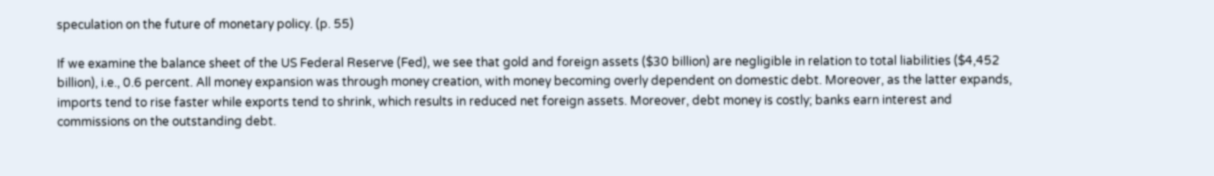speculation on the future of monetary policy. (p. 55)

If we examine the balance sheet of the US Federal Reserve (Fed), we see that gold and foreign assets ($30 billion) are negligible in relation to total liabilities ($4,452 billion), i.e., 0.6 percent. All money expansion was through money creation, with money becoming overly dependent on domestic debt. Moreover, as the latter expands, imports tend to rise faster while exports tend to shrink, which results in reduced net foreign assets. Moreover, debt money is costly; banks earn interest and commissions on the outstanding debt.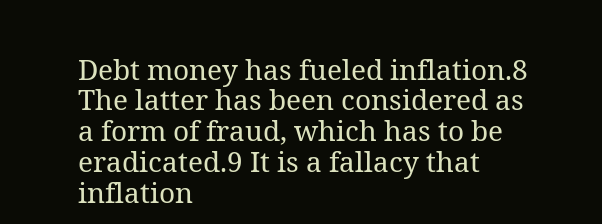Debt money has fueled inflation.8  The latter has been considered as a form of fraud, which has to be eradicated.9 It is a fallacy that inflation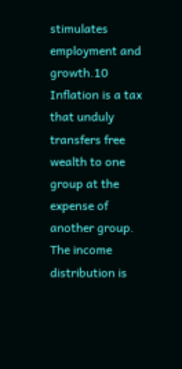stimulates employment and growth.10 Inflation is a tax that unduly transfers free wealth to one group at the expense of another group. The income distribution is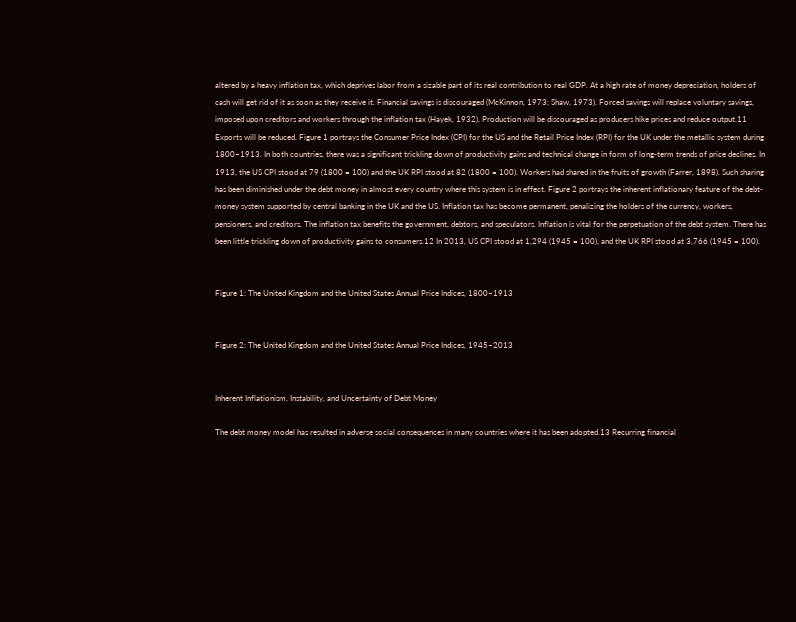altered by a heavy inflation tax, which deprives labor from a sizable part of its real contribution to real GDP. At a high rate of money depreciation, holders of cash will get rid of it as soon as they receive it. Financial savings is discouraged (McKinnon, 1973; Shaw, 1973). Forced savings will replace voluntary savings, imposed upon creditors and workers through the inflation tax (Hayek, 1932). Production will be discouraged as producers hike prices and reduce output.11 Exports will be reduced. Figure 1 portrays the Consumer Price Index (CPI) for the US and the Retail Price Index (RPI) for the UK under the metallic system during 1800–1913. In both countries, there was a significant trickling down of productivity gains and technical change in form of long-term trends of price declines. In 1913, the US CPI stood at 79 (1800 = 100) and the UK RPI stood at 82 (1800 = 100). Workers had shared in the fruits of growth (Farrer, 1898). Such sharing has been diminished under the debt money in almost every country where this system is in effect. Figure 2 portrays the inherent inflationary feature of the debt-money system supported by central banking in the UK and the US. Inflation tax has become permanent, penalizing the holders of the currency, workers, pensioners, and creditors. The inflation tax benefits the government, debtors, and speculators. Inflation is vital for the perpetuation of the debt system. There has been little trickling down of productivity gains to consumers.12 In 2013, US CPI stood at 1,294 (1945 = 100), and the UK RPI stood at 3,766 (1945 = 100).


Figure 1: The United Kingdom and the United States Annual Price Indices, 1800–1913


Figure 2: The United Kingdom and the United States Annual Price Indices, 1945–2013


Inherent Inflationism, Instability, and Uncertainty of Debt Money

The debt money model has resulted in adverse social consequences in many countries where it has been adopted.13 Recurring financial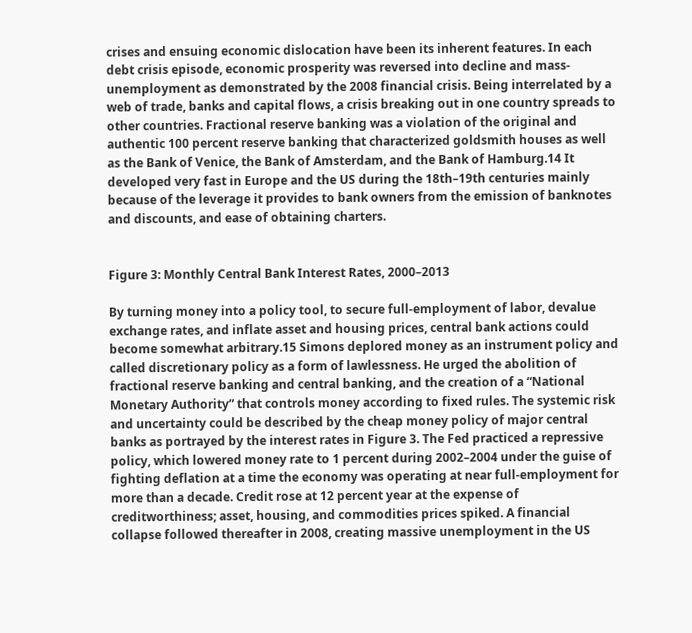crises and ensuing economic dislocation have been its inherent features. In each debt crisis episode, economic prosperity was reversed into decline and mass-unemployment as demonstrated by the 2008 financial crisis. Being interrelated by a web of trade, banks and capital flows, a crisis breaking out in one country spreads to other countries. Fractional reserve banking was a violation of the original and authentic 100 percent reserve banking that characterized goldsmith houses as well as the Bank of Venice, the Bank of Amsterdam, and the Bank of Hamburg.14 It developed very fast in Europe and the US during the 18th–19th centuries mainly because of the leverage it provides to bank owners from the emission of banknotes and discounts, and ease of obtaining charters.


Figure 3: Monthly Central Bank Interest Rates, 2000–2013

By turning money into a policy tool, to secure full-employment of labor, devalue exchange rates, and inflate asset and housing prices, central bank actions could become somewhat arbitrary.15 Simons deplored money as an instrument policy and called discretionary policy as a form of lawlessness. He urged the abolition of fractional reserve banking and central banking, and the creation of a “National Monetary Authority” that controls money according to fixed rules. The systemic risk and uncertainty could be described by the cheap money policy of major central banks as portrayed by the interest rates in Figure 3. The Fed practiced a repressive policy, which lowered money rate to 1 percent during 2002–2004 under the guise of fighting deflation at a time the economy was operating at near full-employment for more than a decade. Credit rose at 12 percent year at the expense of creditworthiness; asset, housing, and commodities prices spiked. A financial collapse followed thereafter in 2008, creating massive unemployment in the US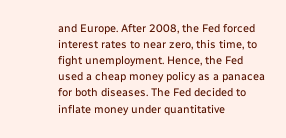and Europe. After 2008, the Fed forced interest rates to near zero, this time, to fight unemployment. Hence, the Fed used a cheap money policy as a panacea for both diseases. The Fed decided to inflate money under quantitative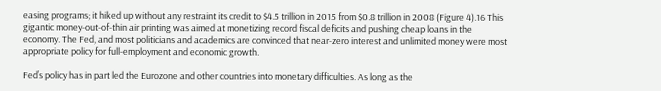easing programs; it hiked up without any restraint its credit to $4.5 trillion in 2015 from $0.8 trillion in 2008 (Figure 4).16 This gigantic money-out-of-thin air printing was aimed at monetizing record fiscal deficits and pushing cheap loans in the economy. The Fed, and most politicians and academics are convinced that near-zero interest and unlimited money were most appropriate policy for full-employment and economic growth.

Fed’s policy has in part led the Eurozone and other countries into monetary difficulties. As long as the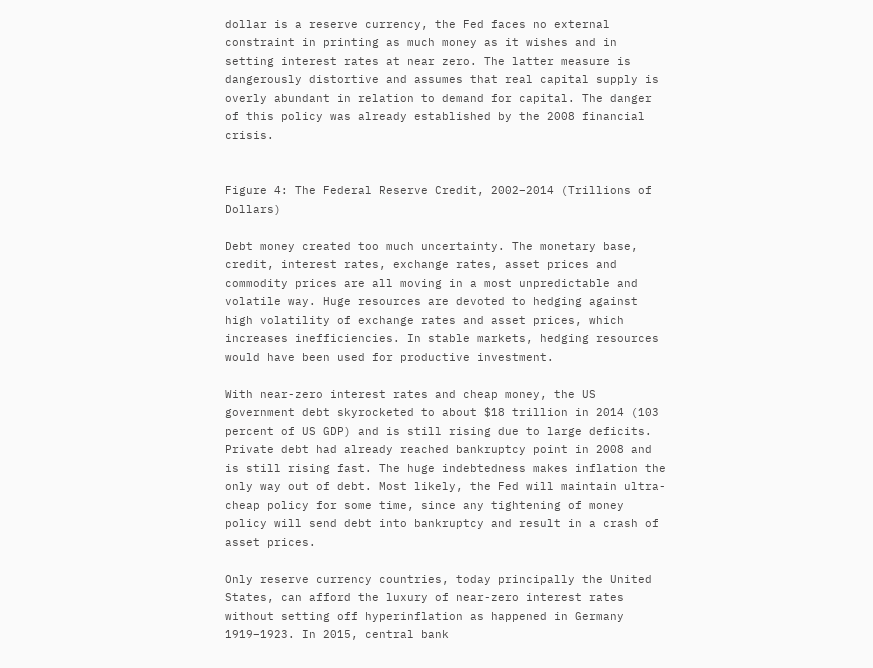dollar is a reserve currency, the Fed faces no external constraint in printing as much money as it wishes and in setting interest rates at near zero. The latter measure is dangerously distortive and assumes that real capital supply is overly abundant in relation to demand for capital. The danger of this policy was already established by the 2008 financial crisis.


Figure 4: The Federal Reserve Credit, 2002–2014 (Trillions of Dollars)

Debt money created too much uncertainty. The monetary base, credit, interest rates, exchange rates, asset prices and commodity prices are all moving in a most unpredictable and volatile way. Huge resources are devoted to hedging against high volatility of exchange rates and asset prices, which increases inefficiencies. In stable markets, hedging resources would have been used for productive investment.

With near-zero interest rates and cheap money, the US government debt skyrocketed to about $18 trillion in 2014 (103 percent of US GDP) and is still rising due to large deficits. Private debt had already reached bankruptcy point in 2008 and is still rising fast. The huge indebtedness makes inflation the only way out of debt. Most likely, the Fed will maintain ultra-cheap policy for some time, since any tightening of money policy will send debt into bankruptcy and result in a crash of asset prices.

Only reserve currency countries, today principally the United States, can afford the luxury of near-zero interest rates without setting off hyperinflation as happened in Germany 1919–1923. In 2015, central bank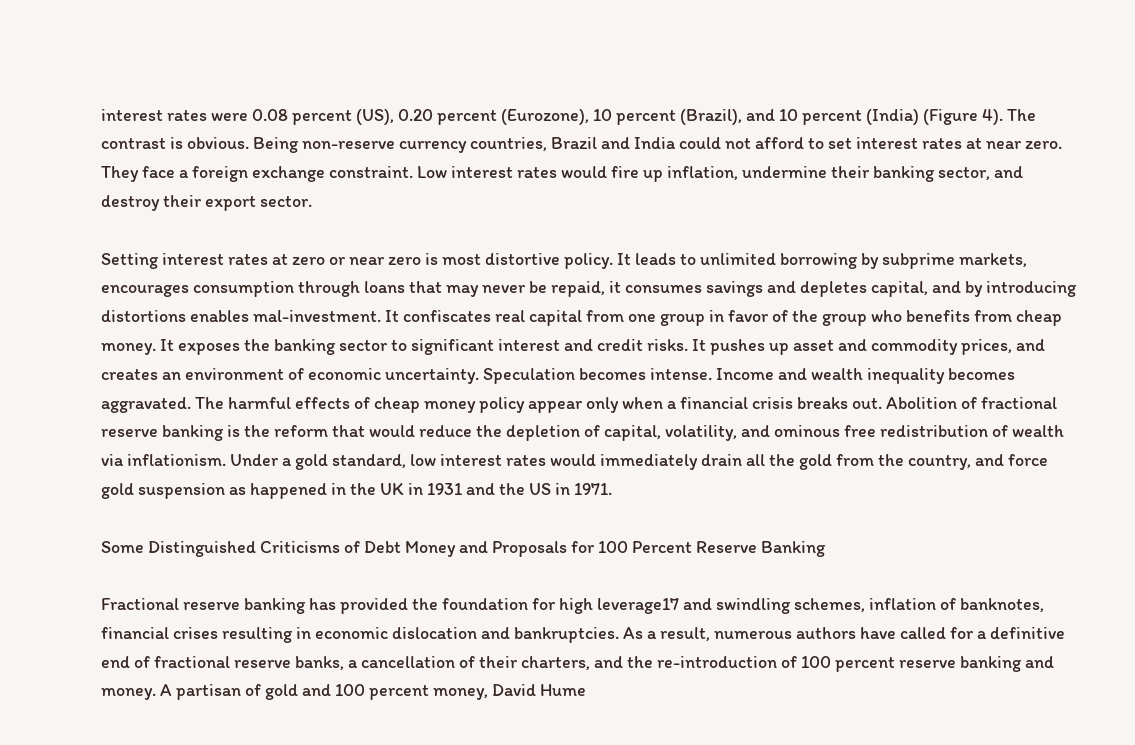interest rates were 0.08 percent (US), 0.20 percent (Eurozone), 10 percent (Brazil), and 10 percent (India) (Figure 4). The contrast is obvious. Being non-reserve currency countries, Brazil and India could not afford to set interest rates at near zero. They face a foreign exchange constraint. Low interest rates would fire up inflation, undermine their banking sector, and destroy their export sector.

Setting interest rates at zero or near zero is most distortive policy. It leads to unlimited borrowing by subprime markets, encourages consumption through loans that may never be repaid, it consumes savings and depletes capital, and by introducing distortions enables mal-investment. It confiscates real capital from one group in favor of the group who benefits from cheap money. It exposes the banking sector to significant interest and credit risks. It pushes up asset and commodity prices, and creates an environment of economic uncertainty. Speculation becomes intense. Income and wealth inequality becomes aggravated. The harmful effects of cheap money policy appear only when a financial crisis breaks out. Abolition of fractional reserve banking is the reform that would reduce the depletion of capital, volatility, and ominous free redistribution of wealth via inflationism. Under a gold standard, low interest rates would immediately drain all the gold from the country, and force gold suspension as happened in the UK in 1931 and the US in 1971.

Some Distinguished Criticisms of Debt Money and Proposals for 100 Percent Reserve Banking

Fractional reserve banking has provided the foundation for high leverage17 and swindling schemes, inflation of banknotes, financial crises resulting in economic dislocation and bankruptcies. As a result, numerous authors have called for a definitive end of fractional reserve banks, a cancellation of their charters, and the re-introduction of 100 percent reserve banking and money. A partisan of gold and 100 percent money, David Hume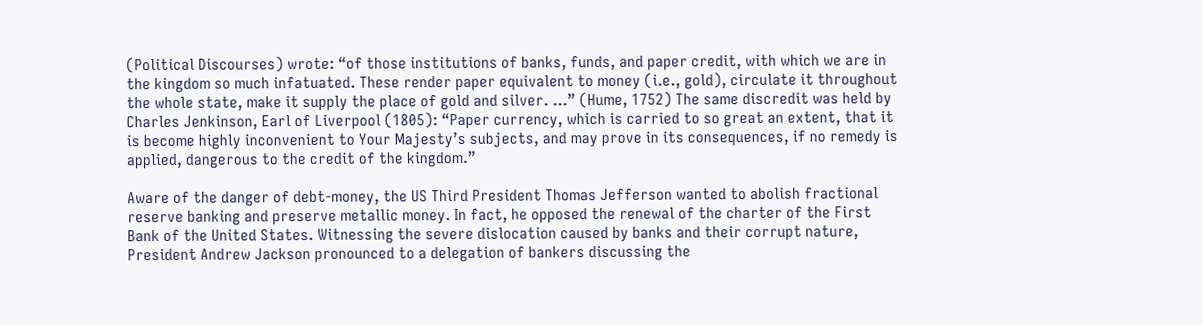(Political Discourses) wrote: “of those institutions of banks, funds, and paper credit, with which we are in the kingdom so much infatuated. These render paper equivalent to money (i.e., gold), circulate it throughout the whole state, make it supply the place of gold and silver. ...” (Hume, 1752) The same discredit was held by Charles Jenkinson, Earl of Liverpool (1805): “Paper currency, which is carried to so great an extent, that it is become highly inconvenient to Your Majesty’s subjects, and may prove in its consequences, if no remedy is applied, dangerous to the credit of the kingdom.”

Aware of the danger of debt-money, the US Third President Thomas Jefferson wanted to abolish fractional reserve banking and preserve metallic money. In fact, he opposed the renewal of the charter of the First Bank of the United States. Witnessing the severe dislocation caused by banks and their corrupt nature, President Andrew Jackson pronounced to a delegation of bankers discussing the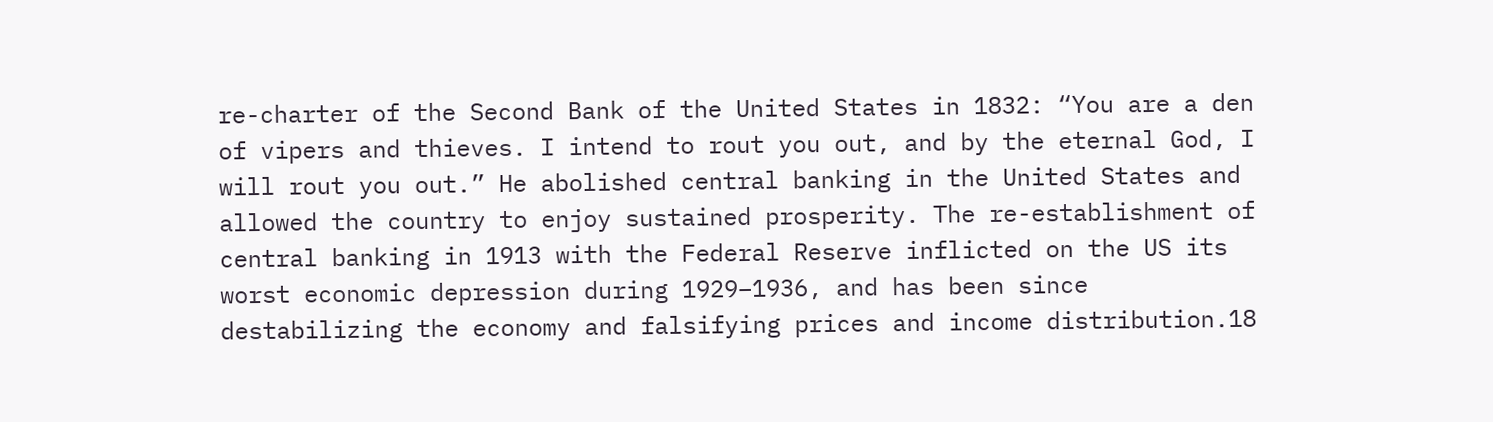re-charter of the Second Bank of the United States in 1832: “You are a den of vipers and thieves. I intend to rout you out, and by the eternal God, I will rout you out.” He abolished central banking in the United States and allowed the country to enjoy sustained prosperity. The re-establishment of central banking in 1913 with the Federal Reserve inflicted on the US its worst economic depression during 1929–1936, and has been since destabilizing the economy and falsifying prices and income distribution.18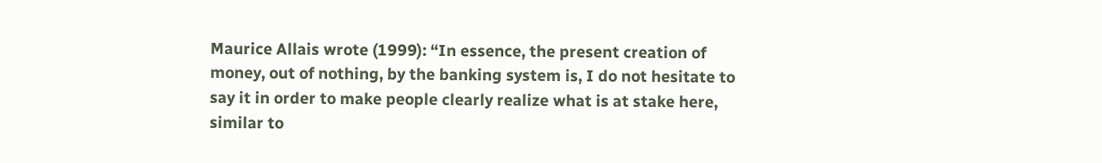Maurice Allais wrote (1999): “In essence, the present creation of money, out of nothing, by the banking system is, I do not hesitate to say it in order to make people clearly realize what is at stake here, similar to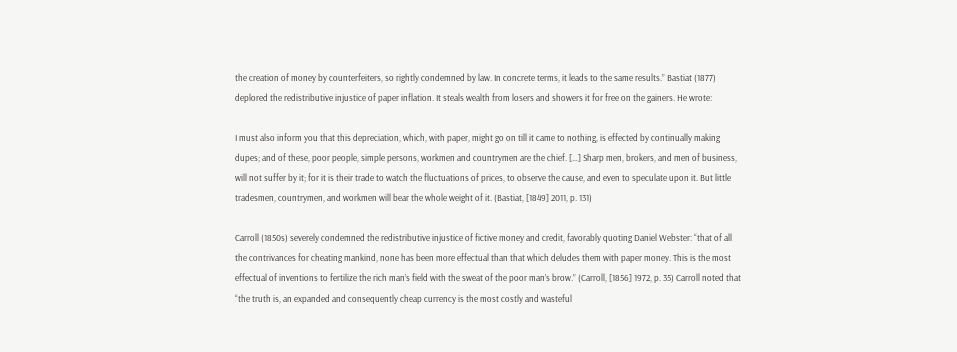the creation of money by counterfeiters, so rightly condemned by law. In concrete terms, it leads to the same results.” Bastiat (1877) deplored the redistributive injustice of paper inflation. It steals wealth from losers and showers it for free on the gainers. He wrote:

I must also inform you that this depreciation, which, with paper, might go on till it came to nothing, is effected by continually making dupes; and of these, poor people, simple persons, workmen and countrymen are the chief. […] Sharp men, brokers, and men of business, will not suffer by it; for it is their trade to watch the fluctuations of prices, to observe the cause, and even to speculate upon it. But little tradesmen, countrymen, and workmen will bear the whole weight of it. (Bastiat, [1849] 2011, p. 131)

Carroll (1850s) severely condemned the redistributive injustice of fictive money and credit, favorably quoting Daniel Webster: “that of all the contrivances for cheating mankind, none has been more effectual than that which deludes them with paper money. This is the most effectual of inventions to fertilize the rich man’s field with the sweat of the poor man’s brow.” (Carroll, [1856] 1972, p. 35) Carroll noted that “the truth is, an expanded and consequently cheap currency is the most costly and wasteful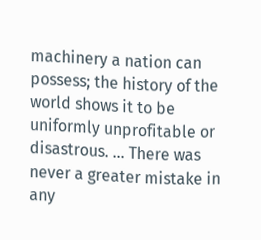machinery a nation can possess; the history of the world shows it to be uniformly unprofitable or disastrous. … There was never a greater mistake in any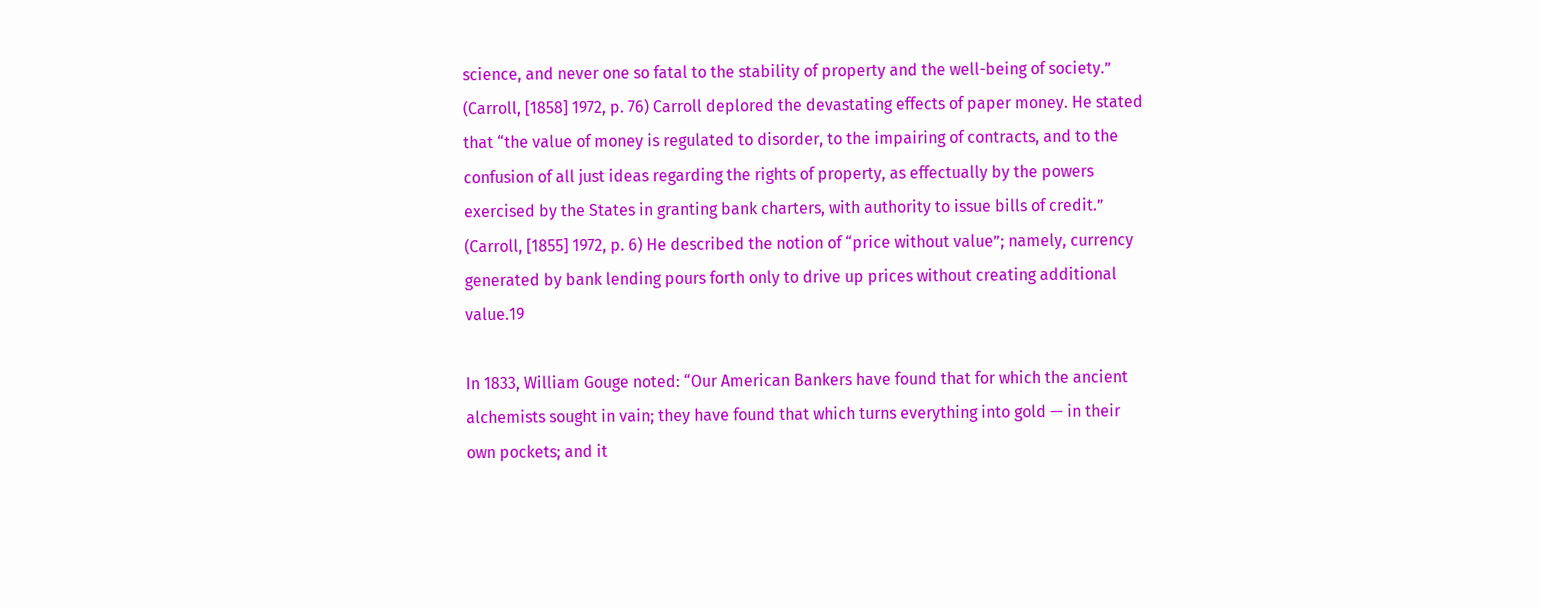science, and never one so fatal to the stability of property and the well-being of society.” (Carroll, [1858] 1972, p. 76) Carroll deplored the devastating effects of paper money. He stated that “the value of money is regulated to disorder, to the impairing of contracts, and to the confusion of all just ideas regarding the rights of property, as effectually by the powers exercised by the States in granting bank charters, with authority to issue bills of credit.” (Carroll, [1855] 1972, p. 6) He described the notion of “price without value”; namely, currency generated by bank lending pours forth only to drive up prices without creating additional value.19

In 1833, William Gouge noted: “Our American Bankers have found that for which the ancient alchemists sought in vain; they have found that which turns everything into gold — in their own pockets; and it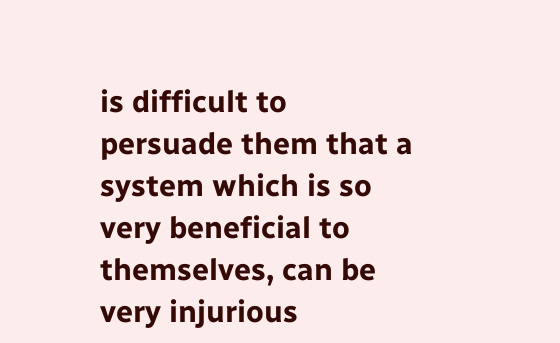is difficult to persuade them that a system which is so very beneficial to themselves, can be very injurious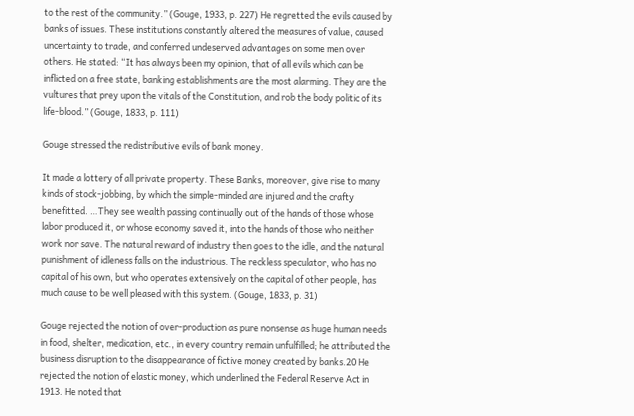to the rest of the community.” (Gouge, 1933, p. 227) He regretted the evils caused by banks of issues. These institutions constantly altered the measures of value, caused uncertainty to trade, and conferred undeserved advantages on some men over others. He stated: “It has always been my opinion, that of all evils which can be inflicted on a free state, banking establishments are the most alarming. They are the vultures that prey upon the vitals of the Constitution, and rob the body politic of its life-blood.” (Gouge, 1833, p. 111)

Gouge stressed the redistributive evils of bank money.

It made a lottery of all private property. These Banks, moreover, give rise to many kinds of stock-jobbing, by which the simple-minded are injured and the crafty benefitted. …They see wealth passing continually out of the hands of those whose labor produced it, or whose economy saved it, into the hands of those who neither work nor save. The natural reward of industry then goes to the idle, and the natural punishment of idleness falls on the industrious. The reckless speculator, who has no capital of his own, but who operates extensively on the capital of other people, has much cause to be well pleased with this system. (Gouge, 1833, p. 31)

Gouge rejected the notion of over-production as pure nonsense as huge human needs in food, shelter, medication, etc., in every country remain unfulfilled; he attributed the business disruption to the disappearance of fictive money created by banks.20 He rejected the notion of elastic money, which underlined the Federal Reserve Act in 1913. He noted that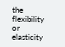the flexibility or elasticity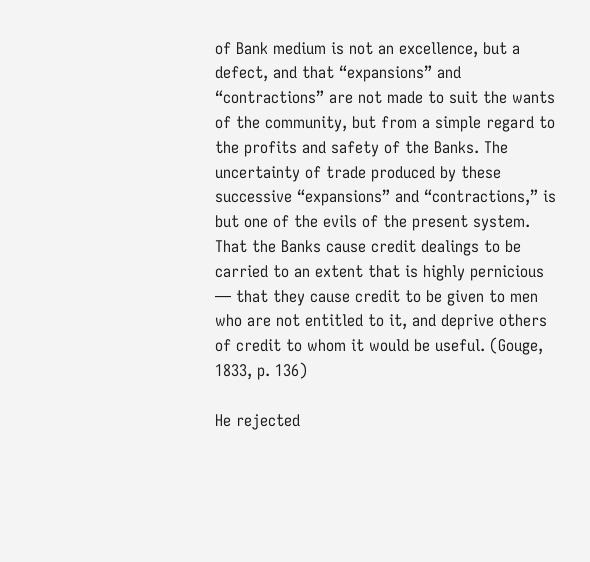of Bank medium is not an excellence, but a defect, and that “expansions” and “contractions” are not made to suit the wants of the community, but from a simple regard to the profits and safety of the Banks. The uncertainty of trade produced by these successive “expansions” and “contractions,” is but one of the evils of the present system. That the Banks cause credit dealings to be carried to an extent that is highly pernicious — that they cause credit to be given to men who are not entitled to it, and deprive others of credit to whom it would be useful. (Gouge, 1833, p. 136)

He rejected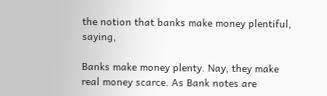the notion that banks make money plentiful, saying,

Banks make money plenty. Nay, they make real money scarce. As Bank notes are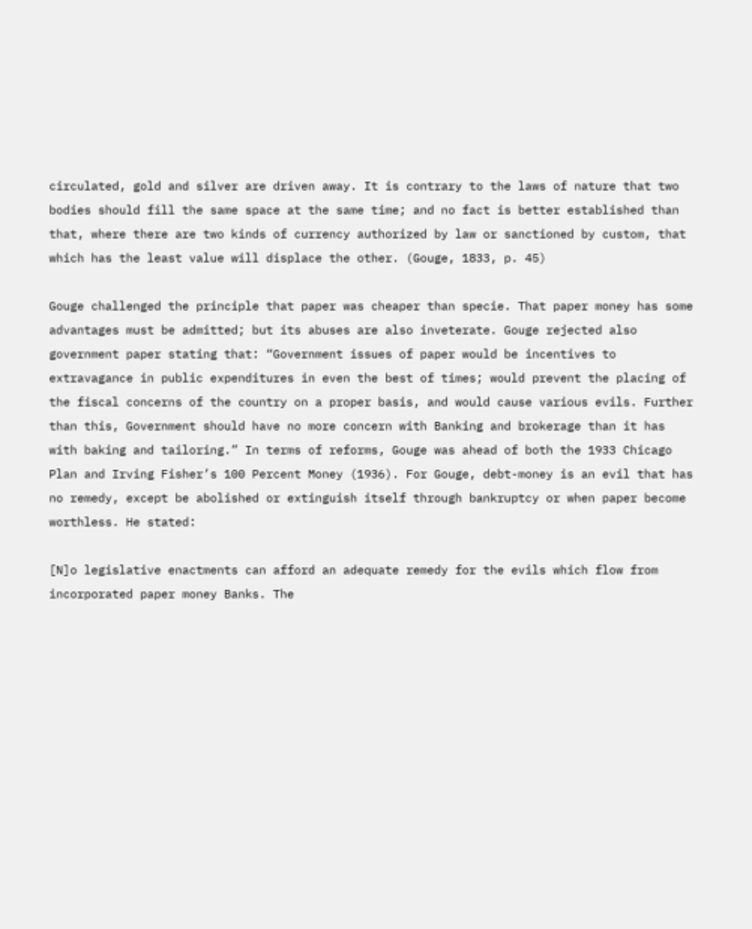circulated, gold and silver are driven away. It is contrary to the laws of nature that two bodies should fill the same space at the same time; and no fact is better established than that, where there are two kinds of currency authorized by law or sanctioned by custom, that which has the least value will displace the other. (Gouge, 1833, p. 45)

Gouge challenged the principle that paper was cheaper than specie. That paper money has some advantages must be admitted; but its abuses are also inveterate. Gouge rejected also government paper stating that: “Government issues of paper would be incentives to extravagance in public expenditures in even the best of times; would prevent the placing of the fiscal concerns of the country on a proper basis, and would cause various evils. Further than this, Government should have no more concern with Banking and brokerage than it has with baking and tailoring.” In terms of reforms, Gouge was ahead of both the 1933 Chicago Plan and Irving Fisher’s 100 Percent Money (1936). For Gouge, debt-money is an evil that has no remedy, except be abolished or extinguish itself through bankruptcy or when paper become worthless. He stated:

[N]o legislative enactments can afford an adequate remedy for the evils which flow from incorporated paper money Banks. The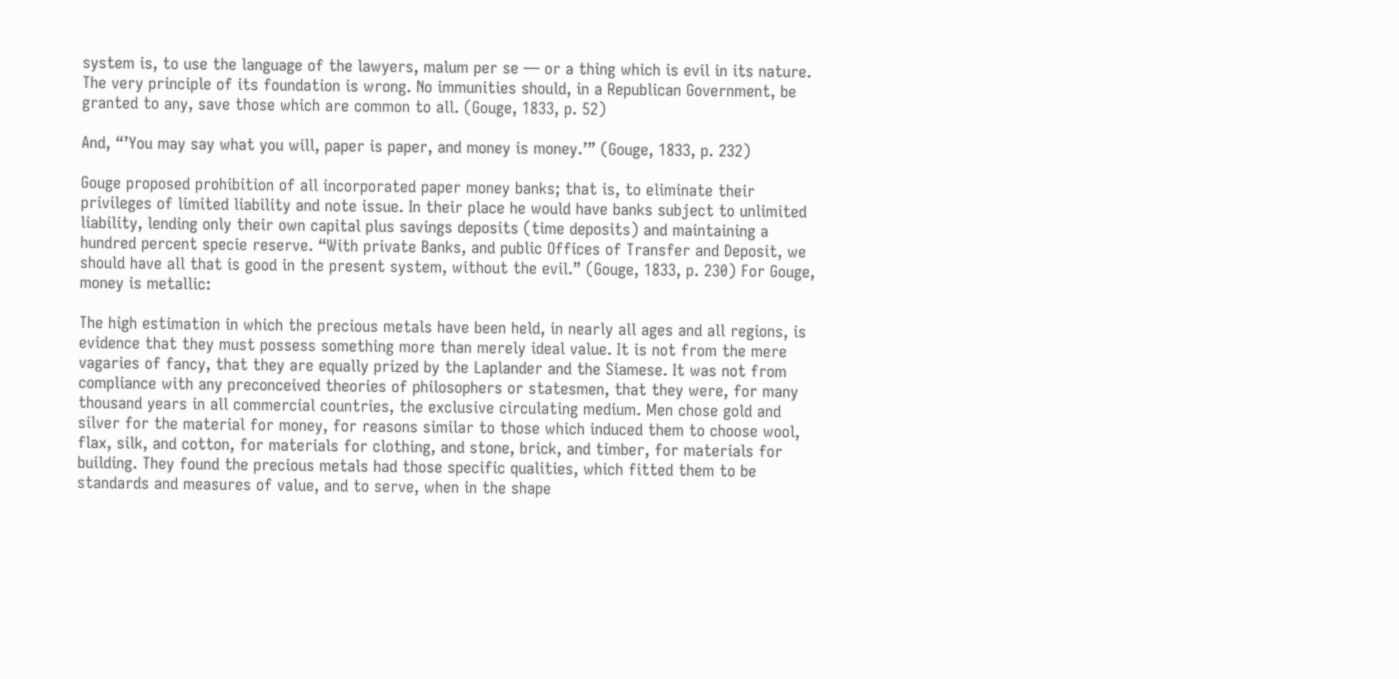system is, to use the language of the lawyers, malum per se — or a thing which is evil in its nature. The very principle of its foundation is wrong. No immunities should, in a Republican Government, be granted to any, save those which are common to all. (Gouge, 1833, p. 52)

And, “’You may say what you will, paper is paper, and money is money.’” (Gouge, 1833, p. 232)

Gouge proposed prohibition of all incorporated paper money banks; that is, to eliminate their privileges of limited liability and note issue. In their place he would have banks subject to unlimited liability, lending only their own capital plus savings deposits (time deposits) and maintaining a hundred percent specie reserve. “With private Banks, and public Offices of Transfer and Deposit, we should have all that is good in the present system, without the evil.” (Gouge, 1833, p. 230) For Gouge, money is metallic:

The high estimation in which the precious metals have been held, in nearly all ages and all regions, is evidence that they must possess something more than merely ideal value. It is not from the mere vagaries of fancy, that they are equally prized by the Laplander and the Siamese. It was not from compliance with any preconceived theories of philosophers or statesmen, that they were, for many thousand years in all commercial countries, the exclusive circulating medium. Men chose gold and silver for the material for money, for reasons similar to those which induced them to choose wool, flax, silk, and cotton, for materials for clothing, and stone, brick, and timber, for materials for building. They found the precious metals had those specific qualities, which fitted them to be standards and measures of value, and to serve, when in the shape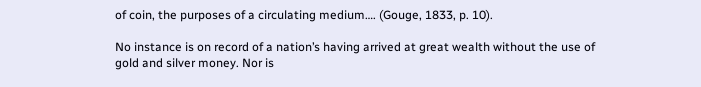of coin, the purposes of a circulating medium…. (Gouge, 1833, p. 10).

No instance is on record of a nation’s having arrived at great wealth without the use of gold and silver money. Nor is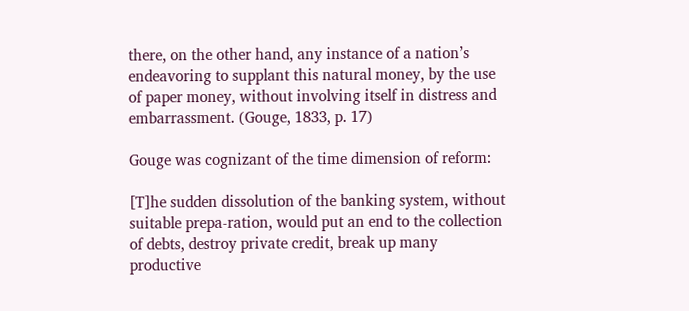there, on the other hand, any instance of a nation’s endeavoring to supplant this natural money, by the use of paper money, without involving itself in distress and embarrassment. (Gouge, 1833, p. 17)

Gouge was cognizant of the time dimension of reform:

[T]he sudden dissolution of the banking system, without suitable prepa-ration, would put an end to the collection of debts, destroy private credit, break up many productive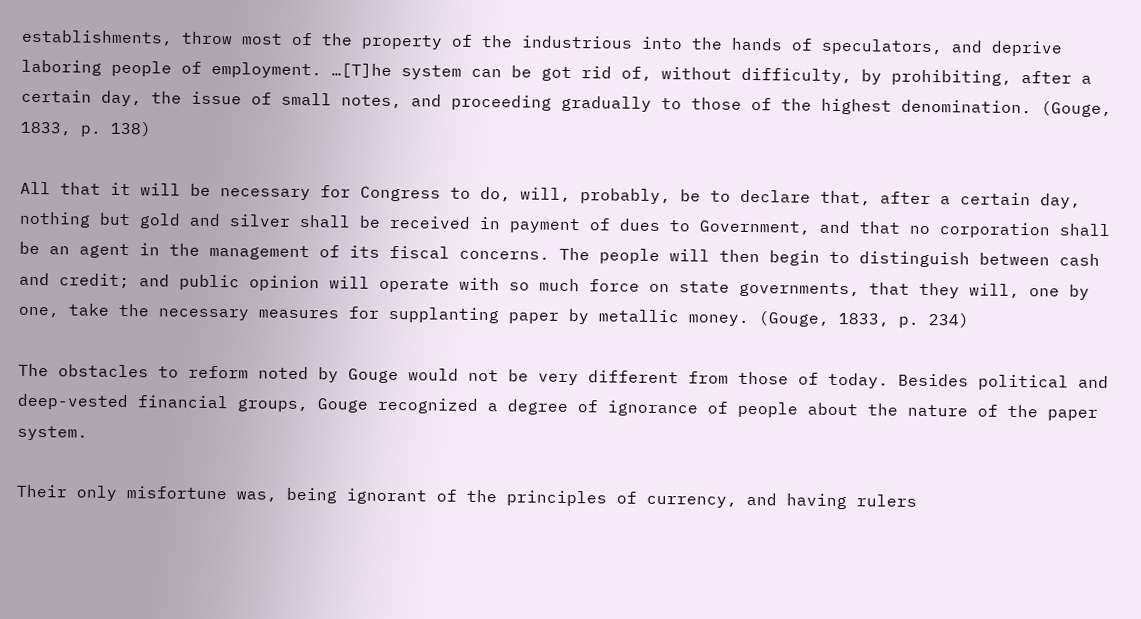establishments, throw most of the property of the industrious into the hands of speculators, and deprive laboring people of employment. …[T]he system can be got rid of, without difficulty, by prohibiting, after a certain day, the issue of small notes, and proceeding gradually to those of the highest denomination. (Gouge, 1833, p. 138)

All that it will be necessary for Congress to do, will, probably, be to declare that, after a certain day, nothing but gold and silver shall be received in payment of dues to Government, and that no corporation shall be an agent in the management of its fiscal concerns. The people will then begin to distinguish between cash and credit; and public opinion will operate with so much force on state governments, that they will, one by one, take the necessary measures for supplanting paper by metallic money. (Gouge, 1833, p. 234)

The obstacles to reform noted by Gouge would not be very different from those of today. Besides political and deep-vested financial groups, Gouge recognized a degree of ignorance of people about the nature of the paper system.

Their only misfortune was, being ignorant of the principles of currency, and having rulers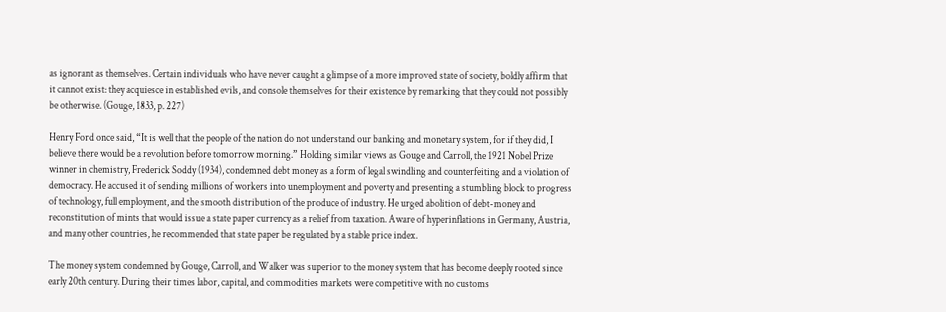as ignorant as themselves. Certain individuals who have never caught a glimpse of a more improved state of society, boldly affirm that it cannot exist: they acquiesce in established evils, and console themselves for their existence by remarking that they could not possibly be otherwise. (Gouge, 1833, p. 227)

Henry Ford once said, “It is well that the people of the nation do not understand our banking and monetary system, for if they did, I believe there would be a revolution before tomorrow morning.” Holding similar views as Gouge and Carroll, the 1921 Nobel Prize winner in chemistry, Frederick Soddy (1934), condemned debt money as a form of legal swindling and counterfeiting and a violation of democracy. He accused it of sending millions of workers into unemployment and poverty and presenting a stumbling block to progress of technology, full employment, and the smooth distribution of the produce of industry. He urged abolition of debt-money and reconstitution of mints that would issue a state paper currency as a relief from taxation. Aware of hyperinflations in Germany, Austria, and many other countries, he recommended that state paper be regulated by a stable price index.

The money system condemned by Gouge, Carroll, and Walker was superior to the money system that has become deeply rooted since early 20th century. During their times labor, capital, and commodities markets were competitive with no customs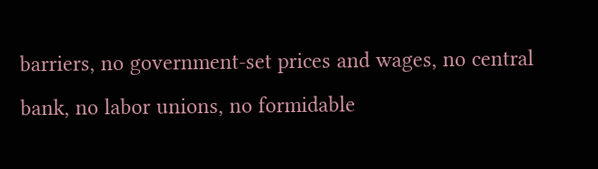barriers, no government-set prices and wages, no central bank, no labor unions, no formidable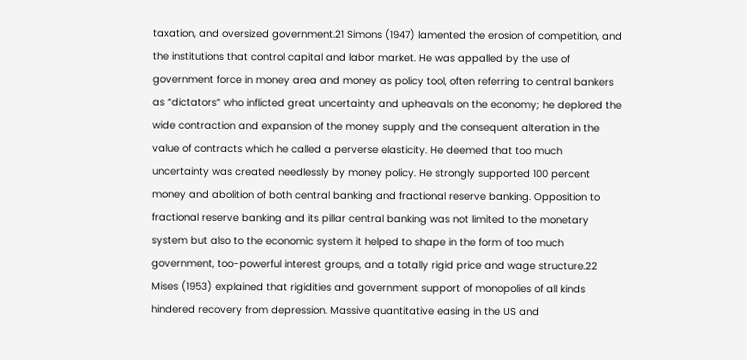taxation, and oversized government.21 Simons (1947) lamented the erosion of competition, and the institutions that control capital and labor market. He was appalled by the use of government force in money area and money as policy tool, often referring to central bankers as “dictators” who inflicted great uncertainty and upheavals on the economy; he deplored the wide contraction and expansion of the money supply and the consequent alteration in the value of contracts which he called a perverse elasticity. He deemed that too much uncertainty was created needlessly by money policy. He strongly supported 100 percent money and abolition of both central banking and fractional reserve banking. Opposition to fractional reserve banking and its pillar central banking was not limited to the monetary system but also to the economic system it helped to shape in the form of too much government, too-powerful interest groups, and a totally rigid price and wage structure.22 Mises (1953) explained that rigidities and government support of monopolies of all kinds hindered recovery from depression. Massive quantitative easing in the US and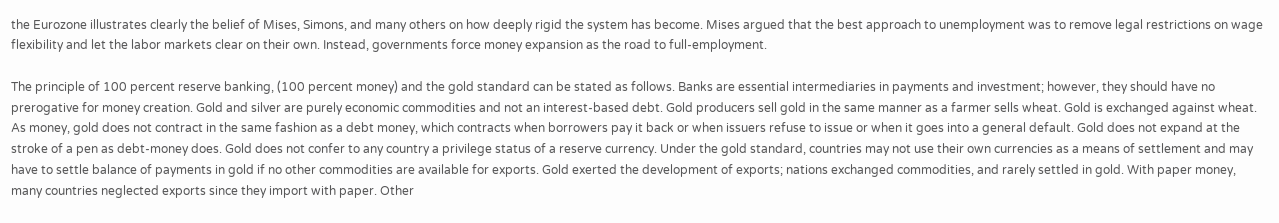the Eurozone illustrates clearly the belief of Mises, Simons, and many others on how deeply rigid the system has become. Mises argued that the best approach to unemployment was to remove legal restrictions on wage flexibility and let the labor markets clear on their own. Instead, governments force money expansion as the road to full-employment.

The principle of 100 percent reserve banking, (100 percent money) and the gold standard can be stated as follows. Banks are essential intermediaries in payments and investment; however, they should have no prerogative for money creation. Gold and silver are purely economic commodities and not an interest-based debt. Gold producers sell gold in the same manner as a farmer sells wheat. Gold is exchanged against wheat. As money, gold does not contract in the same fashion as a debt money, which contracts when borrowers pay it back or when issuers refuse to issue or when it goes into a general default. Gold does not expand at the stroke of a pen as debt-money does. Gold does not confer to any country a privilege status of a reserve currency. Under the gold standard, countries may not use their own currencies as a means of settlement and may have to settle balance of payments in gold if no other commodities are available for exports. Gold exerted the development of exports; nations exchanged commodities, and rarely settled in gold. With paper money, many countries neglected exports since they import with paper. Other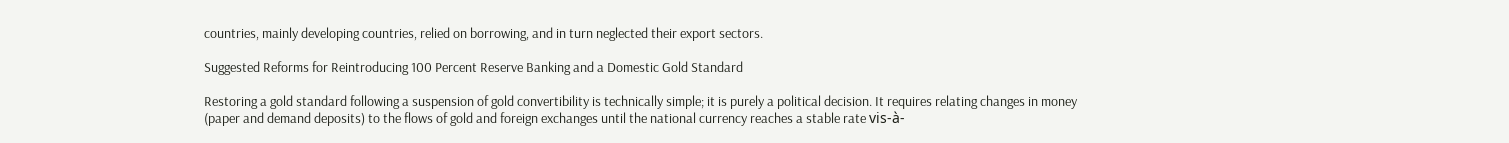countries, mainly developing countries, relied on borrowing, and in turn neglected their export sectors.

Suggested Reforms for Reintroducing 100 Percent Reserve Banking and a Domestic Gold Standard

Restoring a gold standard following a suspension of gold convertibility is technically simple; it is purely a political decision. It requires relating changes in money (paper and demand deposits) to the flows of gold and foreign exchanges until the national currency reaches a stable rate vis-à-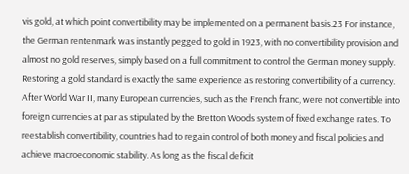vis gold, at which point convertibility may be implemented on a permanent basis.23 For instance, the German rentenmark was instantly pegged to gold in 1923, with no convertibility provision and almost no gold reserves, simply based on a full commitment to control the German money supply. Restoring a gold standard is exactly the same experience as restoring convertibility of a currency. After World War II, many European currencies, such as the French franc, were not convertible into foreign currencies at par as stipulated by the Bretton Woods system of fixed exchange rates. To reestablish convertibility, countries had to regain control of both money and fiscal policies and achieve macroeconomic stability. As long as the fiscal deficit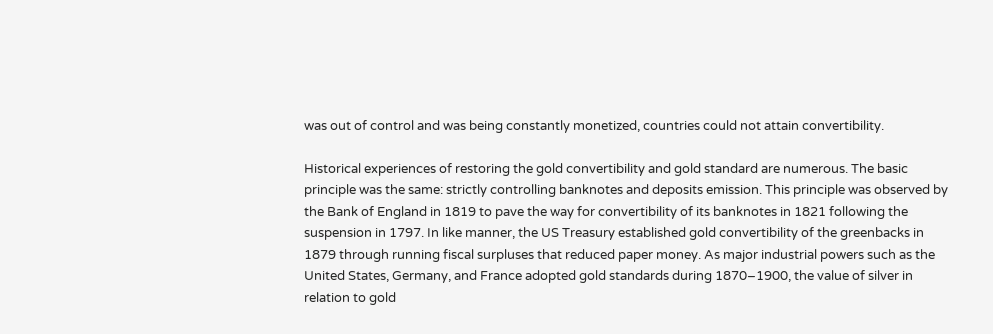was out of control and was being constantly monetized, countries could not attain convertibility.

Historical experiences of restoring the gold convertibility and gold standard are numerous. The basic principle was the same: strictly controlling banknotes and deposits emission. This principle was observed by the Bank of England in 1819 to pave the way for convertibility of its banknotes in 1821 following the suspension in 1797. In like manner, the US Treasury established gold convertibility of the greenbacks in 1879 through running fiscal surpluses that reduced paper money. As major industrial powers such as the United States, Germany, and France adopted gold standards during 1870–1900, the value of silver in relation to gold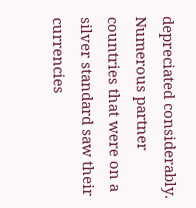depreciated considerably. Numerous partner countries that were on a silver standard saw their currencies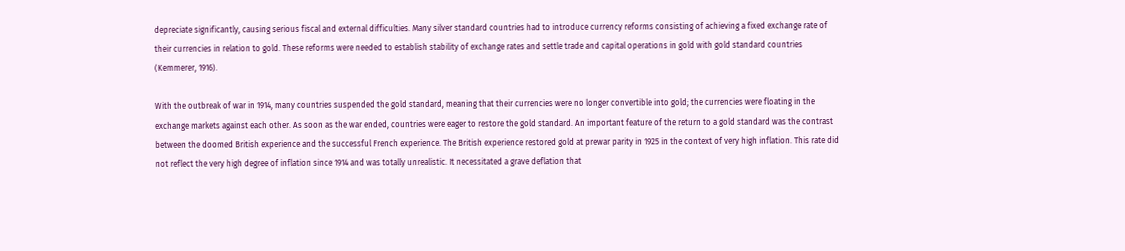depreciate significantly, causing serious fiscal and external difficulties. Many silver standard countries had to introduce currency reforms consisting of achieving a fixed exchange rate of their currencies in relation to gold. These reforms were needed to establish stability of exchange rates and settle trade and capital operations in gold with gold standard countries (Kemmerer, 1916).

With the outbreak of war in 1914, many countries suspended the gold standard, meaning that their currencies were no longer convertible into gold; the currencies were floating in the exchange markets against each other. As soon as the war ended, countries were eager to restore the gold standard. An important feature of the return to a gold standard was the contrast between the doomed British experience and the successful French experience. The British experience restored gold at prewar parity in 1925 in the context of very high inflation. This rate did not reflect the very high degree of inflation since 1914 and was totally unrealistic. It necessitated a grave deflation that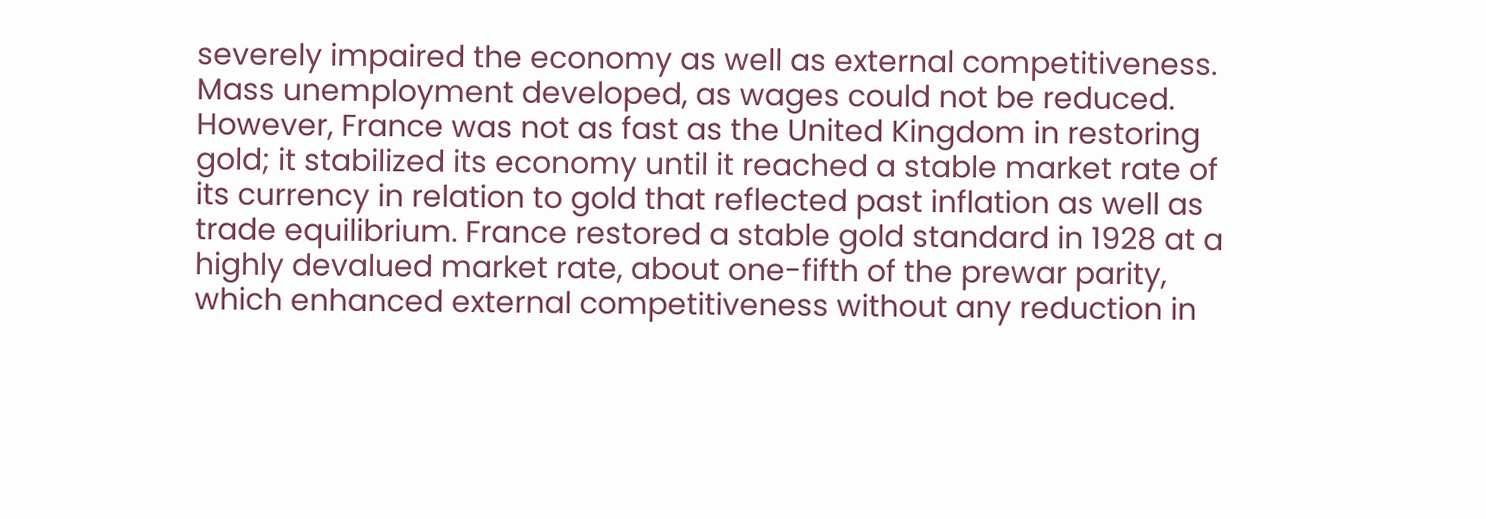severely impaired the economy as well as external competitiveness. Mass unemployment developed, as wages could not be reduced. However, France was not as fast as the United Kingdom in restoring gold; it stabilized its economy until it reached a stable market rate of its currency in relation to gold that reflected past inflation as well as trade equilibrium. France restored a stable gold standard in 1928 at a highly devalued market rate, about one-fifth of the prewar parity, which enhanced external competitiveness without any reduction in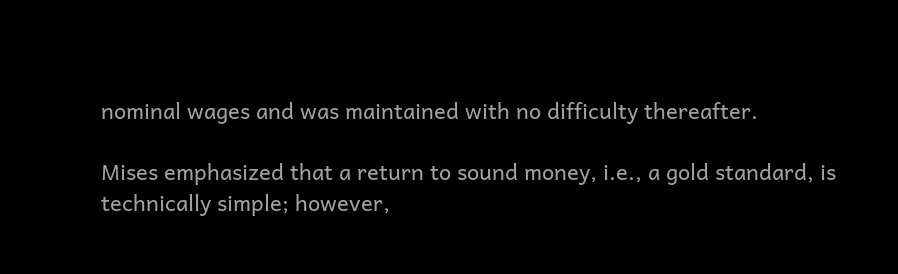nominal wages and was maintained with no difficulty thereafter.

Mises emphasized that a return to sound money, i.e., a gold standard, is technically simple; however,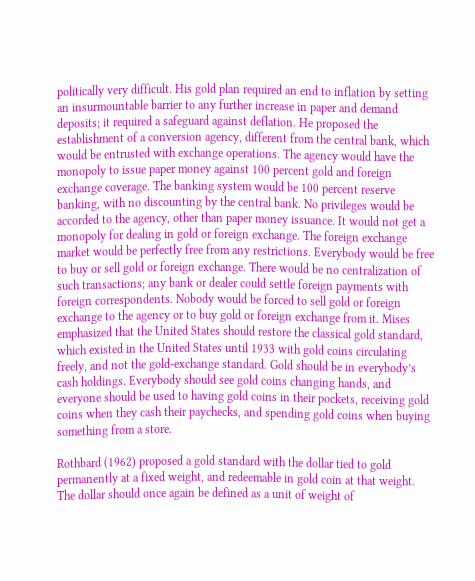politically very difficult. His gold plan required an end to inflation by setting an insurmountable barrier to any further increase in paper and demand deposits; it required a safeguard against deflation. He proposed the establishment of a conversion agency, different from the central bank, which would be entrusted with exchange operations. The agency would have the monopoly to issue paper money against 100 percent gold and foreign exchange coverage. The banking system would be 100 percent reserve banking, with no discounting by the central bank. No privileges would be accorded to the agency, other than paper money issuance. It would not get a monopoly for dealing in gold or foreign exchange. The foreign exchange market would be perfectly free from any restrictions. Everybody would be free to buy or sell gold or foreign exchange. There would be no centralization of such transactions; any bank or dealer could settle foreign payments with foreign correspondents. Nobody would be forced to sell gold or foreign exchange to the agency or to buy gold or foreign exchange from it. Mises emphasized that the United States should restore the classical gold standard, which existed in the United States until 1933 with gold coins circulating freely, and not the gold-exchange standard. Gold should be in everybody’s cash holdings. Everybody should see gold coins changing hands, and everyone should be used to having gold coins in their pockets, receiving gold coins when they cash their paychecks, and spending gold coins when buying something from a store.

Rothbard (1962) proposed a gold standard with the dollar tied to gold permanently at a fixed weight, and redeemable in gold coin at that weight. The dollar should once again be defined as a unit of weight of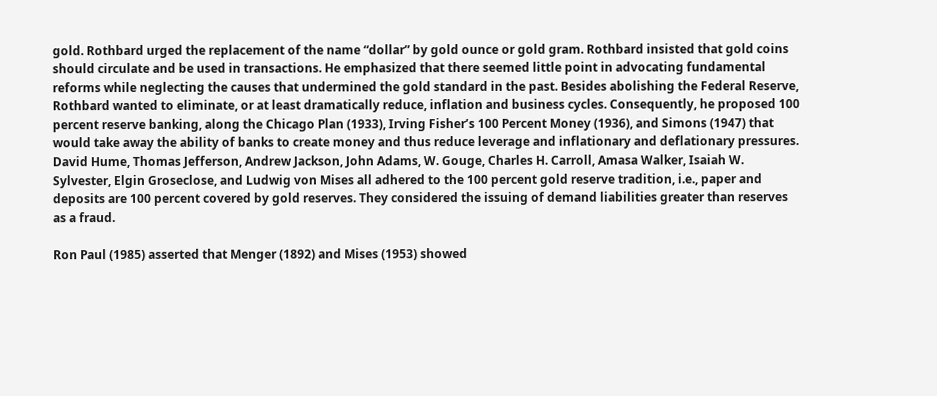gold. Rothbard urged the replacement of the name “dollar” by gold ounce or gold gram. Rothbard insisted that gold coins should circulate and be used in transactions. He emphasized that there seemed little point in advocating fundamental reforms while neglecting the causes that undermined the gold standard in the past. Besides abolishing the Federal Reserve, Rothbard wanted to eliminate, or at least dramatically reduce, inflation and business cycles. Consequently, he proposed 100 percent reserve banking, along the Chicago Plan (1933), Irving Fisher’s 100 Percent Money (1936), and Simons (1947) that would take away the ability of banks to create money and thus reduce leverage and inflationary and deflationary pressures. David Hume, Thomas Jefferson, Andrew Jackson, John Adams, W. Gouge, Charles H. Carroll, Amasa Walker, Isaiah W. Sylvester, Elgin Groseclose, and Ludwig von Mises all adhered to the 100 percent gold reserve tradition, i.e., paper and deposits are 100 percent covered by gold reserves. They considered the issuing of demand liabilities greater than reserves as a fraud.

Ron Paul (1985) asserted that Menger (1892) and Mises (1953) showed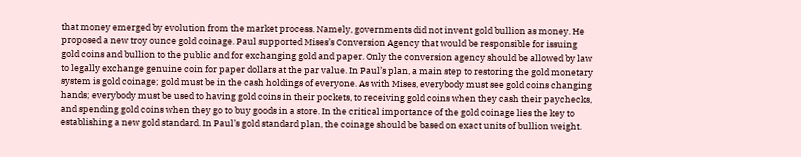that money emerged by evolution from the market process. Namely, governments did not invent gold bullion as money. He proposed a new troy ounce gold coinage. Paul supported Mises’s Conversion Agency that would be responsible for issuing gold coins and bullion to the public and for exchanging gold and paper. Only the conversion agency should be allowed by law to legally exchange genuine coin for paper dollars at the par value. In Paul’s plan, a main step to restoring the gold monetary system is gold coinage; gold must be in the cash holdings of everyone. As with Mises, everybody must see gold coins changing hands; everybody must be used to having gold coins in their pockets, to receiving gold coins when they cash their paychecks, and spending gold coins when they go to buy goods in a store. In the critical importance of the gold coinage lies the key to establishing a new gold standard. In Paul’s gold standard plan, the coinage should be based on exact units of bullion weight.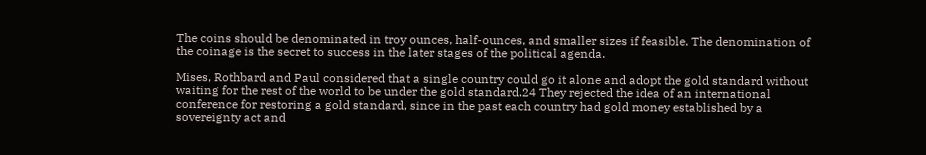The coins should be denominated in troy ounces, half-ounces, and smaller sizes if feasible. The denomination of the coinage is the secret to success in the later stages of the political agenda.

Mises, Rothbard and Paul considered that a single country could go it alone and adopt the gold standard without waiting for the rest of the world to be under the gold standard.24 They rejected the idea of an international conference for restoring a gold standard, since in the past each country had gold money established by a sovereignty act and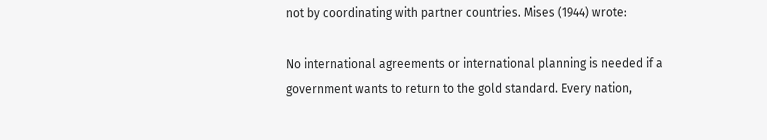not by coordinating with partner countries. Mises (1944) wrote:

No international agreements or international planning is needed if a government wants to return to the gold standard. Every nation,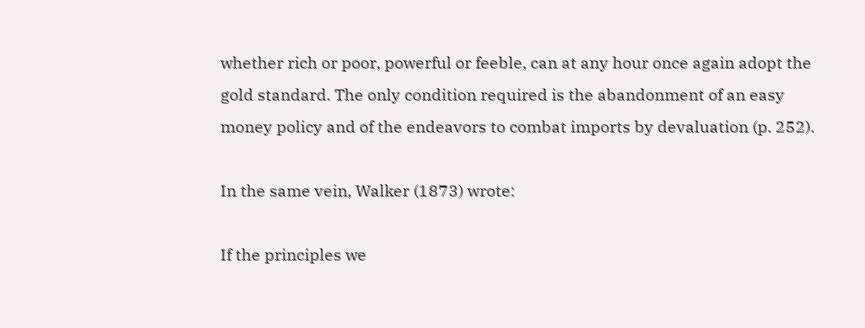whether rich or poor, powerful or feeble, can at any hour once again adopt the gold standard. The only condition required is the abandonment of an easy money policy and of the endeavors to combat imports by devaluation (p. 252).

In the same vein, Walker (1873) wrote:

If the principles we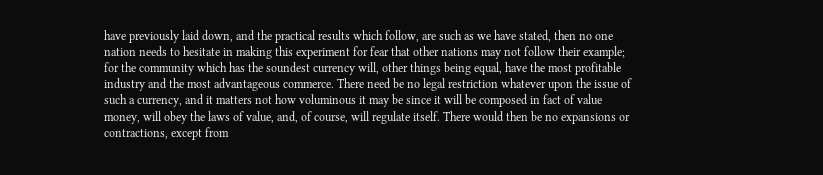have previously laid down, and the practical results which follow, are such as we have stated, then no one nation needs to hesitate in making this experiment for fear that other nations may not follow their example; for the community which has the soundest currency will, other things being equal, have the most profitable industry and the most advantageous commerce. There need be no legal restriction whatever upon the issue of such a currency, and it matters not how voluminous it may be since it will be composed in fact of value money, will obey the laws of value, and, of course, will regulate itself. There would then be no expansions or contractions, except from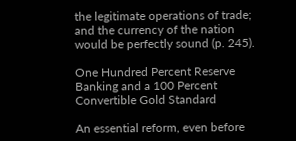the legitimate operations of trade; and the currency of the nation would be perfectly sound (p. 245).

One Hundred Percent Reserve Banking and a 100 Percent Convertible Gold Standard

An essential reform, even before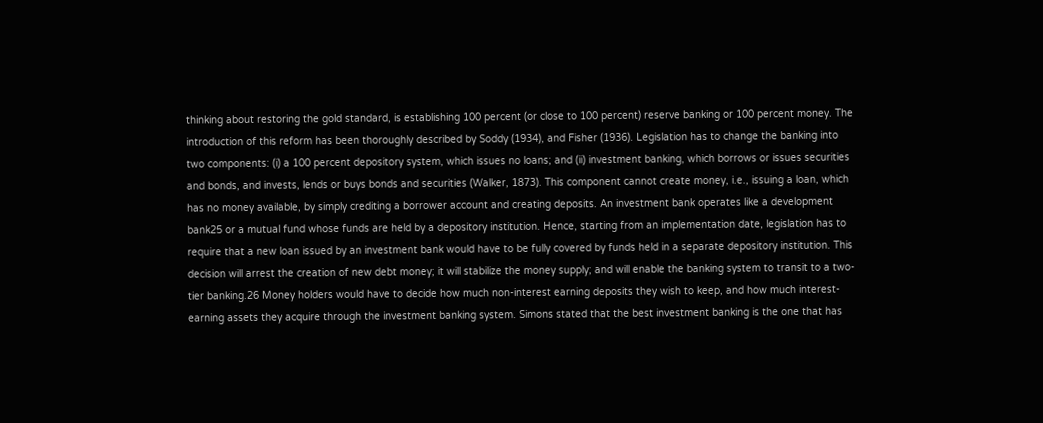thinking about restoring the gold standard, is establishing 100 percent (or close to 100 percent) reserve banking or 100 percent money. The introduction of this reform has been thoroughly described by Soddy (1934), and Fisher (1936). Legislation has to change the banking into two components: (i) a 100 percent depository system, which issues no loans; and (ii) investment banking, which borrows or issues securities and bonds, and invests, lends or buys bonds and securities (Walker, 1873). This component cannot create money, i.e., issuing a loan, which has no money available, by simply crediting a borrower account and creating deposits. An investment bank operates like a development bank25 or a mutual fund whose funds are held by a depository institution. Hence, starting from an implementation date, legislation has to require that a new loan issued by an investment bank would have to be fully covered by funds held in a separate depository institution. This decision will arrest the creation of new debt money; it will stabilize the money supply; and will enable the banking system to transit to a two-tier banking.26 Money holders would have to decide how much non-interest earning deposits they wish to keep, and how much interest-earning assets they acquire through the investment banking system. Simons stated that the best investment banking is the one that has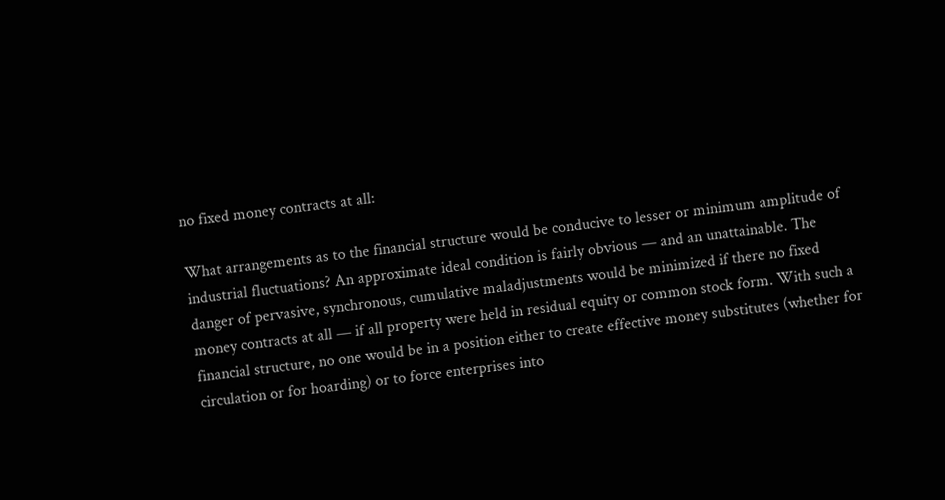no fixed money contracts at all:

What arrangements as to the financial structure would be conducive to lesser or minimum amplitude of industrial fluctuations? An approximate ideal condition is fairly obvious — and an unattainable. The danger of pervasive, synchronous, cumulative maladjustments would be minimized if there no fixed money contracts at all — if all property were held in residual equity or common stock form. With such a financial structure, no one would be in a position either to create effective money substitutes (whether for circulation or for hoarding) or to force enterprises into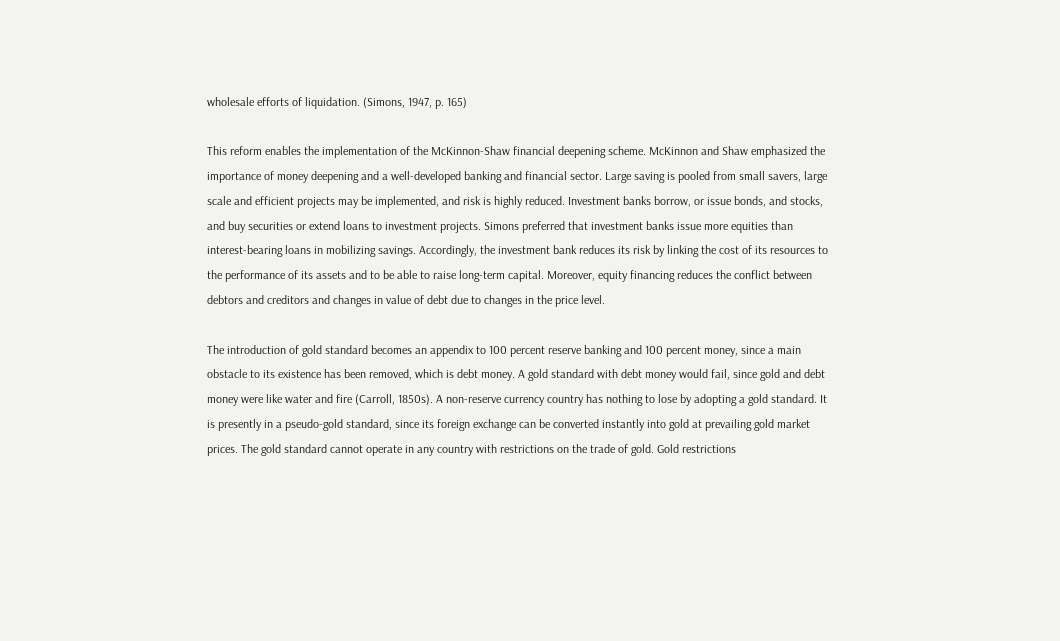wholesale efforts of liquidation. (Simons, 1947, p. 165)

This reform enables the implementation of the McKinnon-Shaw financial deepening scheme. McKinnon and Shaw emphasized the importance of money deepening and a well-developed banking and financial sector. Large saving is pooled from small savers, large scale and efficient projects may be implemented, and risk is highly reduced. Investment banks borrow, or issue bonds, and stocks, and buy securities or extend loans to investment projects. Simons preferred that investment banks issue more equities than interest-bearing loans in mobilizing savings. Accordingly, the investment bank reduces its risk by linking the cost of its resources to the performance of its assets and to be able to raise long-term capital. Moreover, equity financing reduces the conflict between debtors and creditors and changes in value of debt due to changes in the price level.

The introduction of gold standard becomes an appendix to 100 percent reserve banking and 100 percent money, since a main obstacle to its existence has been removed, which is debt money. A gold standard with debt money would fail, since gold and debt money were like water and fire (Carroll, 1850s). A non-reserve currency country has nothing to lose by adopting a gold standard. It is presently in a pseudo-gold standard, since its foreign exchange can be converted instantly into gold at prevailing gold market prices. The gold standard cannot operate in any country with restrictions on the trade of gold. Gold restrictions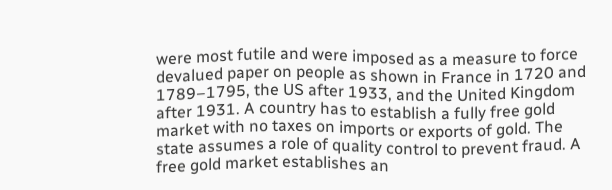were most futile and were imposed as a measure to force devalued paper on people as shown in France in 1720 and 1789–1795, the US after 1933, and the United Kingdom after 1931. A country has to establish a fully free gold market with no taxes on imports or exports of gold. The state assumes a role of quality control to prevent fraud. A free gold market establishes an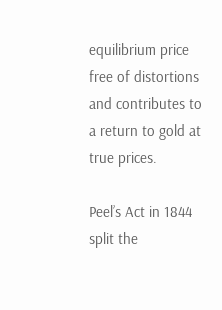equilibrium price free of distortions and contributes to a return to gold at true prices.

Peel’s Act in 1844 split the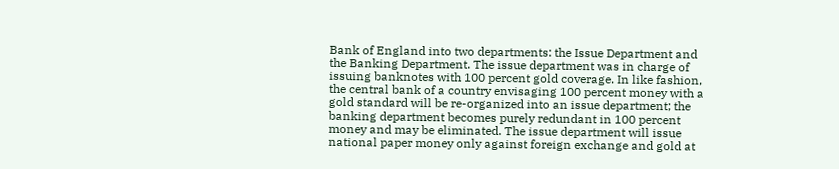Bank of England into two departments: the Issue Department and the Banking Department. The issue department was in charge of issuing banknotes with 100 percent gold coverage. In like fashion, the central bank of a country envisaging 100 percent money with a gold standard will be re-organized into an issue department; the banking department becomes purely redundant in 100 percent money and may be eliminated. The issue department will issue national paper money only against foreign exchange and gold at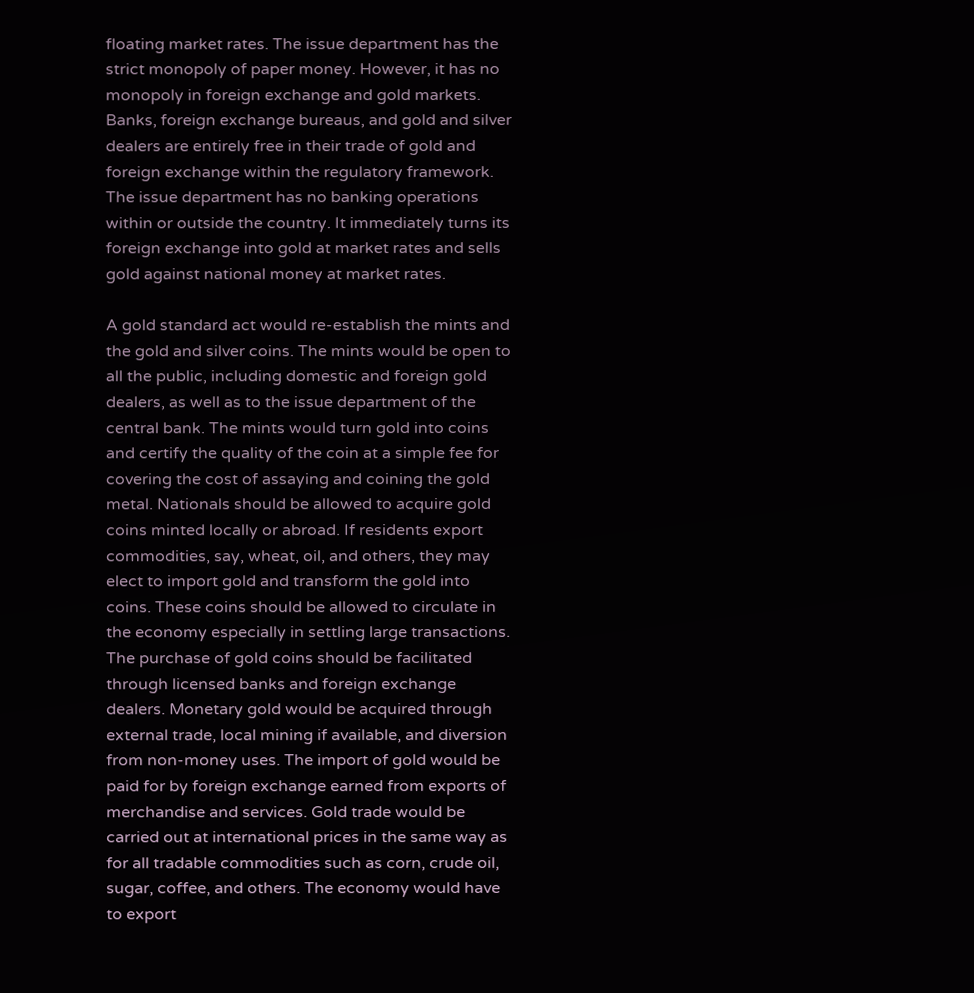floating market rates. The issue department has the strict monopoly of paper money. However, it has no monopoly in foreign exchange and gold markets. Banks, foreign exchange bureaus, and gold and silver dealers are entirely free in their trade of gold and foreign exchange within the regulatory framework. The issue department has no banking operations within or outside the country. It immediately turns its foreign exchange into gold at market rates and sells gold against national money at market rates.

A gold standard act would re-establish the mints and the gold and silver coins. The mints would be open to all the public, including domestic and foreign gold dealers, as well as to the issue department of the central bank. The mints would turn gold into coins and certify the quality of the coin at a simple fee for covering the cost of assaying and coining the gold metal. Nationals should be allowed to acquire gold coins minted locally or abroad. If residents export commodities, say, wheat, oil, and others, they may elect to import gold and transform the gold into coins. These coins should be allowed to circulate in the economy especially in settling large transactions. The purchase of gold coins should be facilitated through licensed banks and foreign exchange dealers. Monetary gold would be acquired through external trade, local mining if available, and diversion from non-money uses. The import of gold would be paid for by foreign exchange earned from exports of merchandise and services. Gold trade would be carried out at international prices in the same way as for all tradable commodities such as corn, crude oil, sugar, coffee, and others. The economy would have to export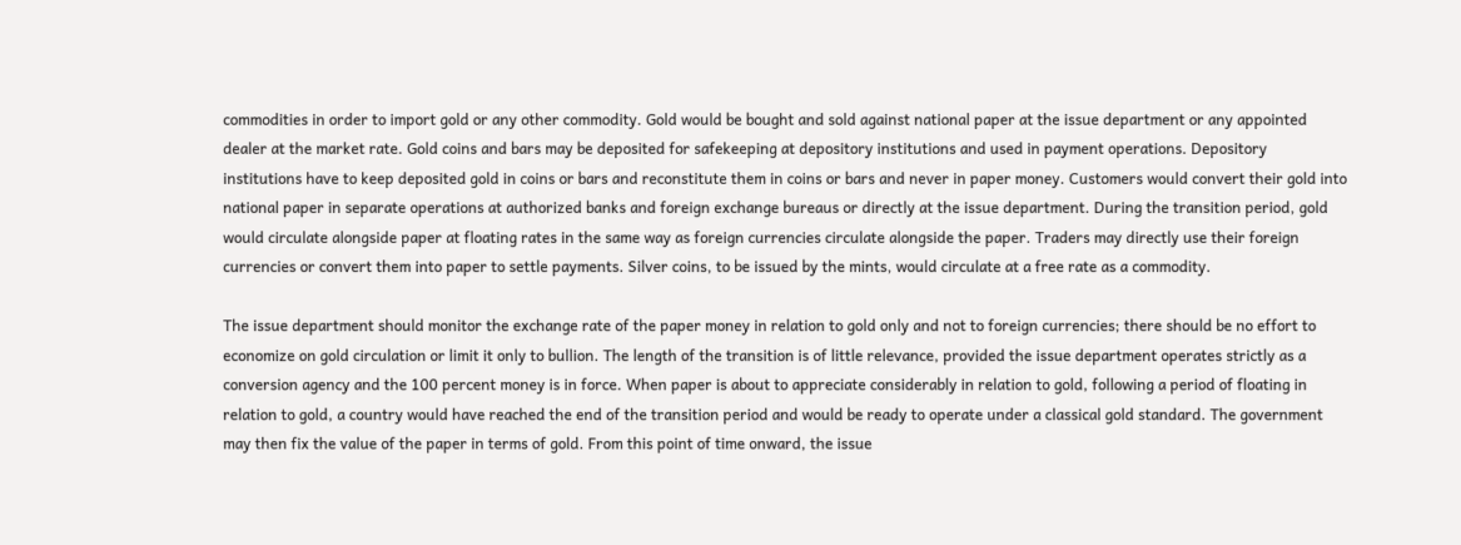commodities in order to import gold or any other commodity. Gold would be bought and sold against national paper at the issue department or any appointed dealer at the market rate. Gold coins and bars may be deposited for safekeeping at depository institutions and used in payment operations. Depository institutions have to keep deposited gold in coins or bars and reconstitute them in coins or bars and never in paper money. Customers would convert their gold into national paper in separate operations at authorized banks and foreign exchange bureaus or directly at the issue department. During the transition period, gold would circulate alongside paper at floating rates in the same way as foreign currencies circulate alongside the paper. Traders may directly use their foreign currencies or convert them into paper to settle payments. Silver coins, to be issued by the mints, would circulate at a free rate as a commodity.

The issue department should monitor the exchange rate of the paper money in relation to gold only and not to foreign currencies; there should be no effort to economize on gold circulation or limit it only to bullion. The length of the transition is of little relevance, provided the issue department operates strictly as a conversion agency and the 100 percent money is in force. When paper is about to appreciate considerably in relation to gold, following a period of floating in relation to gold, a country would have reached the end of the transition period and would be ready to operate under a classical gold standard. The government may then fix the value of the paper in terms of gold. From this point of time onward, the issue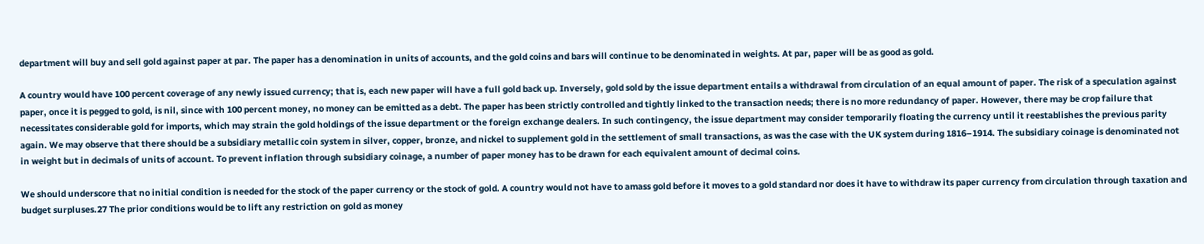department will buy and sell gold against paper at par. The paper has a denomination in units of accounts, and the gold coins and bars will continue to be denominated in weights. At par, paper will be as good as gold.

A country would have 100 percent coverage of any newly issued currency; that is, each new paper will have a full gold back up. Inversely, gold sold by the issue department entails a withdrawal from circulation of an equal amount of paper. The risk of a speculation against paper, once it is pegged to gold, is nil, since with 100 percent money, no money can be emitted as a debt. The paper has been strictly controlled and tightly linked to the transaction needs; there is no more redundancy of paper. However, there may be crop failure that necessitates considerable gold for imports, which may strain the gold holdings of the issue department or the foreign exchange dealers. In such contingency, the issue department may consider temporarily floating the currency until it reestablishes the previous parity again. We may observe that there should be a subsidiary metallic coin system in silver, copper, bronze, and nickel to supplement gold in the settlement of small transactions, as was the case with the UK system during 1816–1914. The subsidiary coinage is denominated not in weight but in decimals of units of account. To prevent inflation through subsidiary coinage, a number of paper money has to be drawn for each equivalent amount of decimal coins.

We should underscore that no initial condition is needed for the stock of the paper currency or the stock of gold. A country would not have to amass gold before it moves to a gold standard nor does it have to withdraw its paper currency from circulation through taxation and budget surpluses.27 The prior conditions would be to lift any restriction on gold as money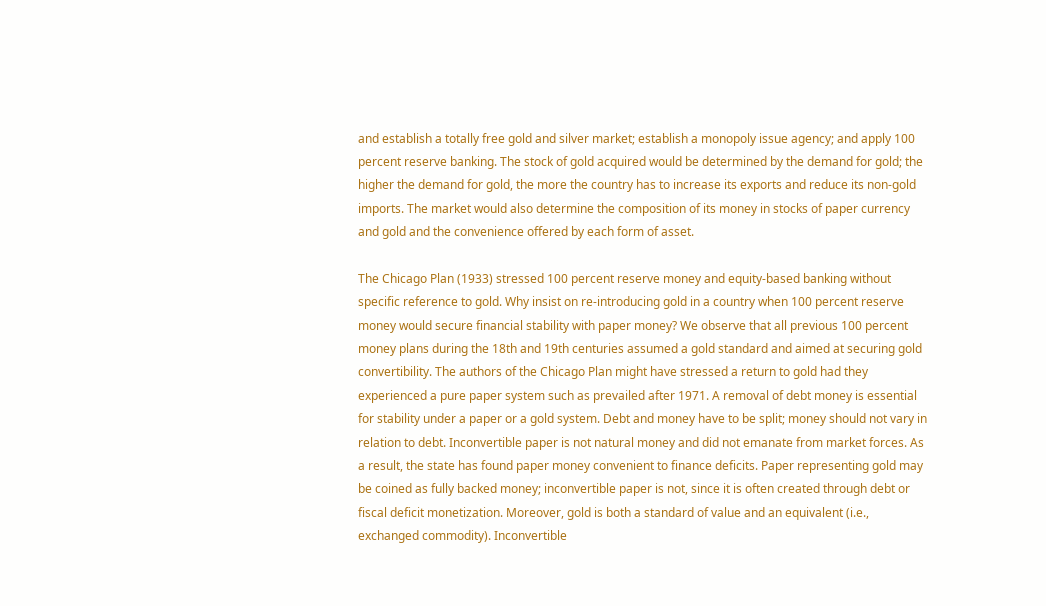and establish a totally free gold and silver market; establish a monopoly issue agency; and apply 100 percent reserve banking. The stock of gold acquired would be determined by the demand for gold; the higher the demand for gold, the more the country has to increase its exports and reduce its non-gold imports. The market would also determine the composition of its money in stocks of paper currency and gold and the convenience offered by each form of asset.

The Chicago Plan (1933) stressed 100 percent reserve money and equity-based banking without specific reference to gold. Why insist on re-introducing gold in a country when 100 percent reserve money would secure financial stability with paper money? We observe that all previous 100 percent money plans during the 18th and 19th centuries assumed a gold standard and aimed at securing gold convertibility. The authors of the Chicago Plan might have stressed a return to gold had they experienced a pure paper system such as prevailed after 1971. A removal of debt money is essential for stability under a paper or a gold system. Debt and money have to be split; money should not vary in relation to debt. Inconvertible paper is not natural money and did not emanate from market forces. As a result, the state has found paper money convenient to finance deficits. Paper representing gold may be coined as fully backed money; inconvertible paper is not, since it is often created through debt or fiscal deficit monetization. Moreover, gold is both a standard of value and an equivalent (i.e., exchanged commodity). Inconvertible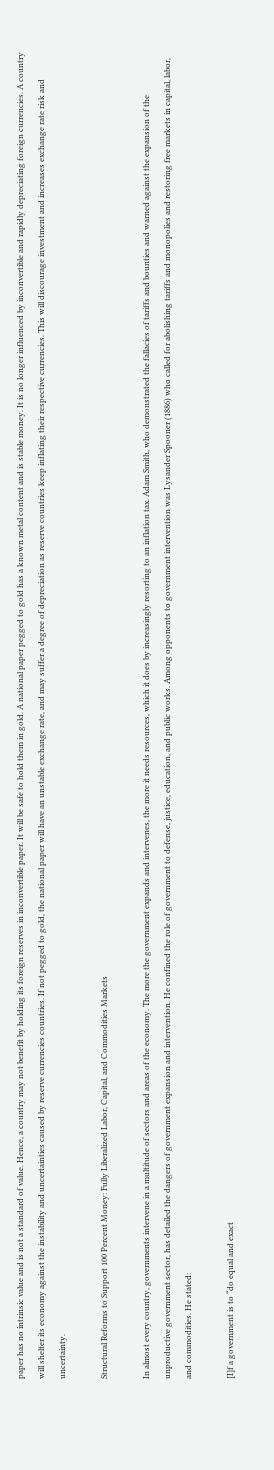paper has no intrinsic value and is not a standard of value. Hence, a country may not benefit by holding its foreign reserves in inconvertible paper. It will be safe to hold them in gold. A national paper pegged to gold has a known metal content and is stable money. It is no longer influenced by inconvertible and rapidly depreciating foreign currencies. A country will shelter its economy against the instability and uncertainties caused by reserve currencies countries. If not pegged to gold, the national paper will have an unstable exchange rate, and may suffer a degree of depreciation as reserve countries keep inflating their respective currencies. This will discourage investment and increases exchange rate risk and uncertainty.

Structural Reforms to Support 100 Percent Money: Fully Liberalized Labor, Capital, and Commodities Markets

In almost every country, governments intervene in a multitude of sectors and areas of the economy. The more the government expands and intervenes, the more it needs resources, which it does by increasingly resorting to an inflation tax. Adam Smith, who demonstrated the fallacies of tariffs and bounties and warned against the expansion of the unproductive government sector, has detailed the dangers of government expansion and intervention. He confined the role of government to defense, justice, education, and public works. Among opponents to government intervention was Lysander Spooner (1886) who called for abolishing tariffs and monopolies and restoring free markets in capital, labor, and commodities. He stated:

[I]f a government is to “do equal and exact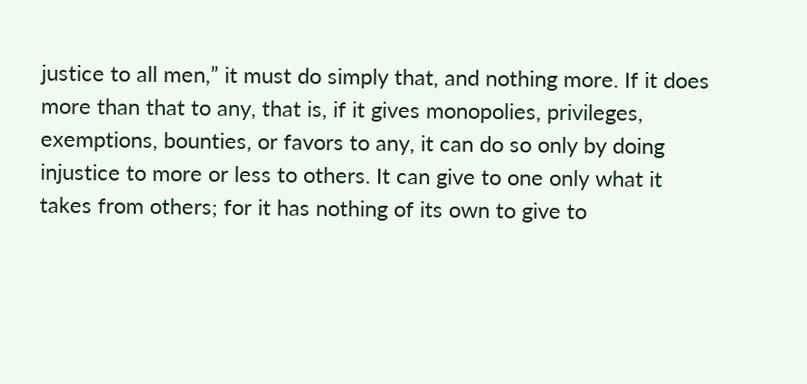justice to all men,” it must do simply that, and nothing more. If it does more than that to any, that is, if it gives monopolies, privileges, exemptions, bounties, or favors to any, it can do so only by doing injustice to more or less to others. It can give to one only what it takes from others; for it has nothing of its own to give to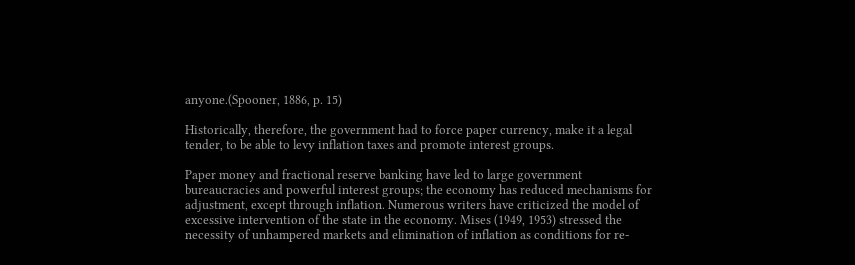anyone.(Spooner, 1886, p. 15)

Historically, therefore, the government had to force paper currency, make it a legal tender, to be able to levy inflation taxes and promote interest groups.

Paper money and fractional reserve banking have led to large government bureaucracies and powerful interest groups; the economy has reduced mechanisms for adjustment, except through inflation. Numerous writers have criticized the model of excessive intervention of the state in the economy. Mises (1949, 1953) stressed the necessity of unhampered markets and elimination of inflation as conditions for re-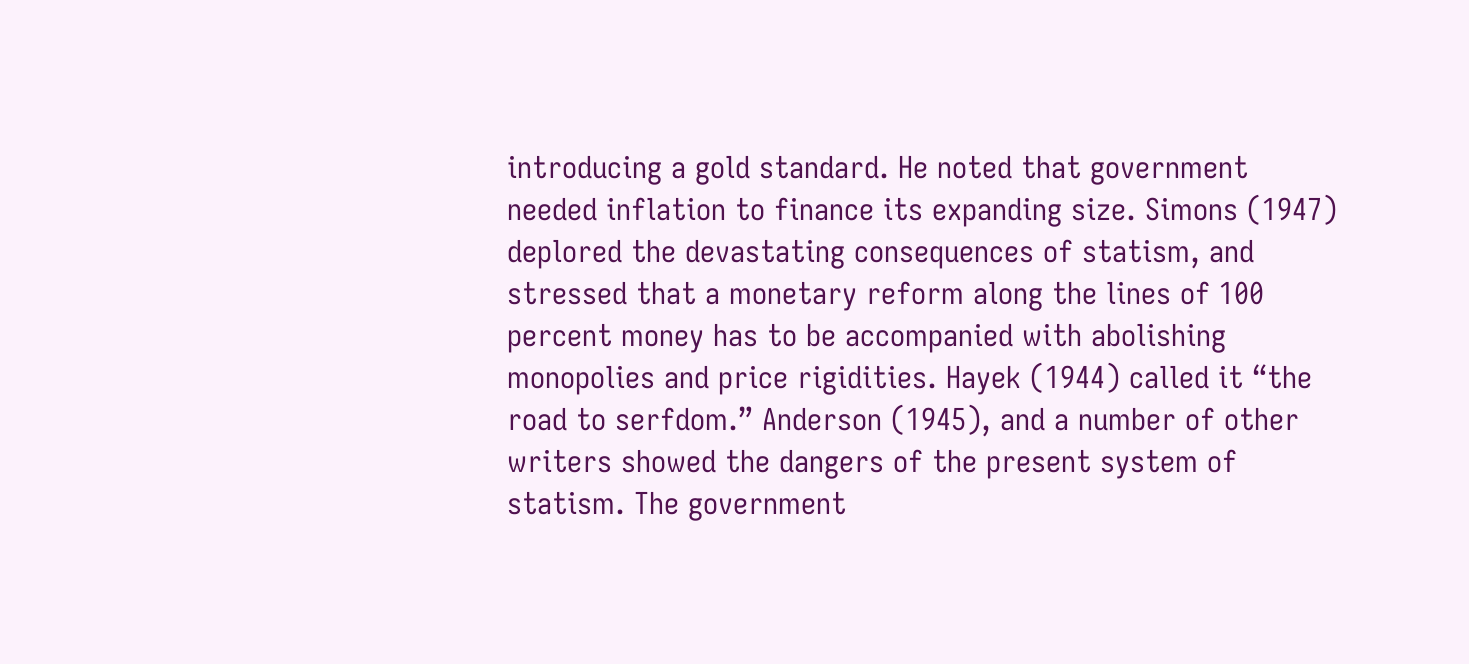introducing a gold standard. He noted that government needed inflation to finance its expanding size. Simons (1947) deplored the devastating consequences of statism, and stressed that a monetary reform along the lines of 100 percent money has to be accompanied with abolishing monopolies and price rigidities. Hayek (1944) called it “the road to serfdom.” Anderson (1945), and a number of other writers showed the dangers of the present system of statism. The government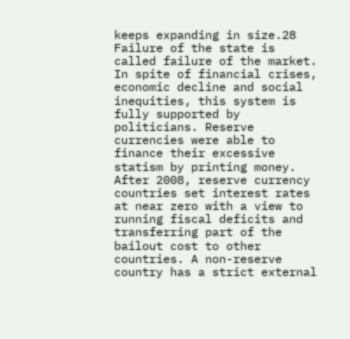keeps expanding in size.28 Failure of the state is called failure of the market. In spite of financial crises, economic decline and social inequities, this system is fully supported by politicians. Reserve currencies were able to finance their excessive statism by printing money. After 2008, reserve currency countries set interest rates at near zero with a view to running fiscal deficits and transferring part of the bailout cost to other countries. A non-reserve country has a strict external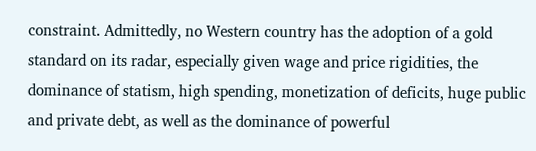constraint. Admittedly, no Western country has the adoption of a gold standard on its radar, especially given wage and price rigidities, the dominance of statism, high spending, monetization of deficits, huge public and private debt, as well as the dominance of powerful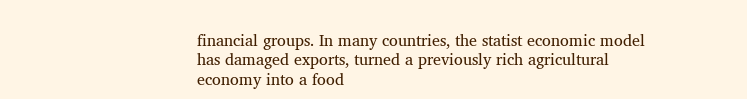financial groups. In many countries, the statist economic model has damaged exports, turned a previously rich agricultural economy into a food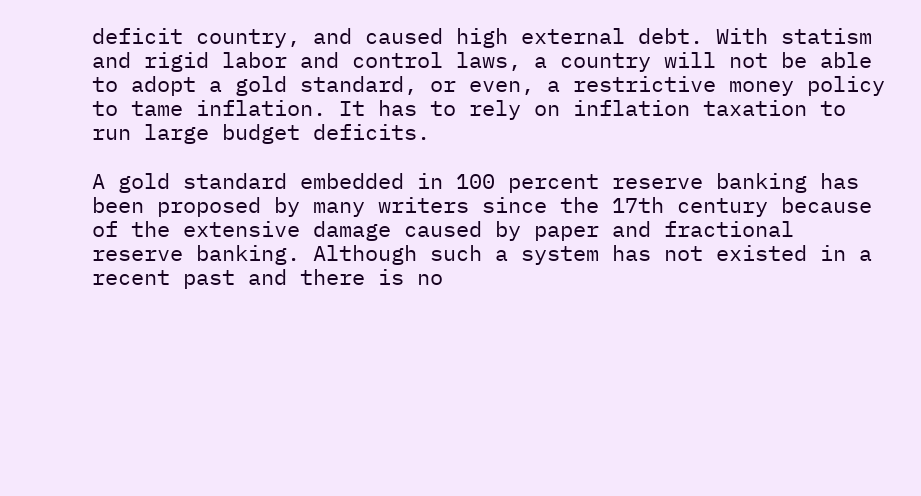deficit country, and caused high external debt. With statism and rigid labor and control laws, a country will not be able to adopt a gold standard, or even, a restrictive money policy to tame inflation. It has to rely on inflation taxation to run large budget deficits.

A gold standard embedded in 100 percent reserve banking has been proposed by many writers since the 17th century because of the extensive damage caused by paper and fractional reserve banking. Although such a system has not existed in a recent past and there is no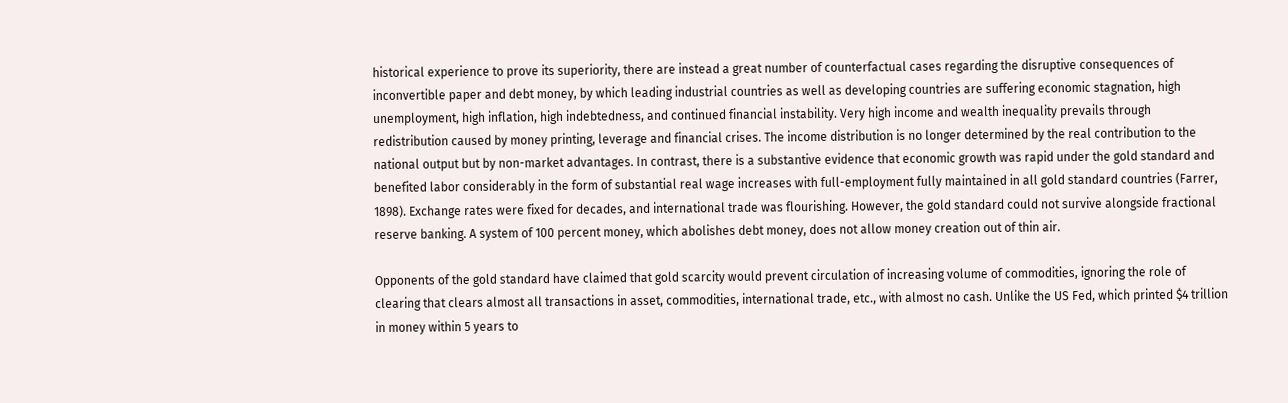historical experience to prove its superiority, there are instead a great number of counterfactual cases regarding the disruptive consequences of inconvertible paper and debt money, by which leading industrial countries as well as developing countries are suffering economic stagnation, high unemployment, high inflation, high indebtedness, and continued financial instability. Very high income and wealth inequality prevails through redistribution caused by money printing, leverage and financial crises. The income distribution is no longer determined by the real contribution to the national output but by non-market advantages. In contrast, there is a substantive evidence that economic growth was rapid under the gold standard and benefited labor considerably in the form of substantial real wage increases with full-employment fully maintained in all gold standard countries (Farrer, 1898). Exchange rates were fixed for decades, and international trade was flourishing. However, the gold standard could not survive alongside fractional reserve banking. A system of 100 percent money, which abolishes debt money, does not allow money creation out of thin air.

Opponents of the gold standard have claimed that gold scarcity would prevent circulation of increasing volume of commodities, ignoring the role of clearing that clears almost all transactions in asset, commodities, international trade, etc., with almost no cash. Unlike the US Fed, which printed $4 trillion in money within 5 years to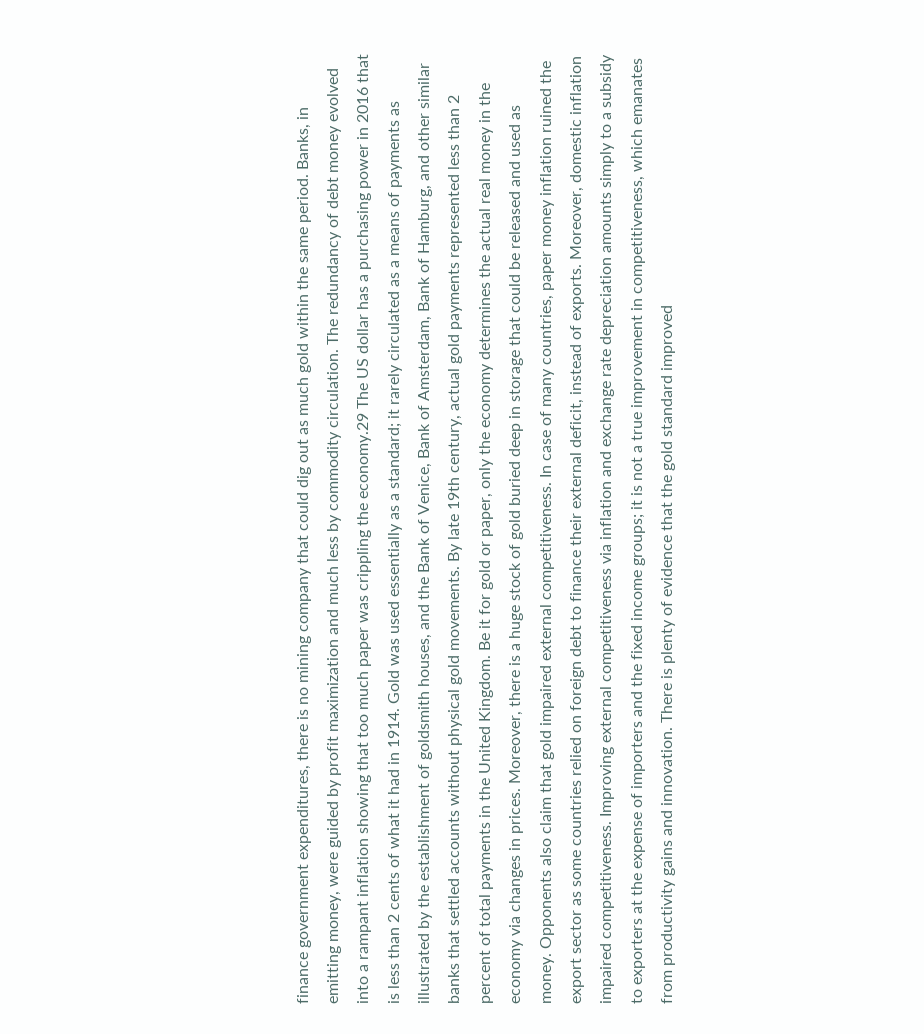finance government expenditures, there is no mining company that could dig out as much gold within the same period. Banks, in emitting money, were guided by profit maximization and much less by commodity circulation. The redundancy of debt money evolved into a rampant inflation showing that too much paper was crippling the economy.29 The US dollar has a purchasing power in 2016 that is less than 2 cents of what it had in 1914. Gold was used essentially as a standard; it rarely circulated as a means of payments as illustrated by the establishment of goldsmith houses, and the Bank of Venice, Bank of Amsterdam, Bank of Hamburg, and other similar banks that settled accounts without physical gold movements. By late 19th century, actual gold payments represented less than 2 percent of total payments in the United Kingdom. Be it for gold or paper, only the economy determines the actual real money in the economy via changes in prices. Moreover, there is a huge stock of gold buried deep in storage that could be released and used as money. Opponents also claim that gold impaired external competitiveness. In case of many countries, paper money inflation ruined the export sector as some countries relied on foreign debt to finance their external deficit, instead of exports. Moreover, domestic inflation impaired competitiveness. Improving external competitiveness via inflation and exchange rate depreciation amounts simply to a subsidy to exporters at the expense of importers and the fixed income groups; it is not a true improvement in competitiveness, which emanates from productivity gains and innovation. There is plenty of evidence that the gold standard improved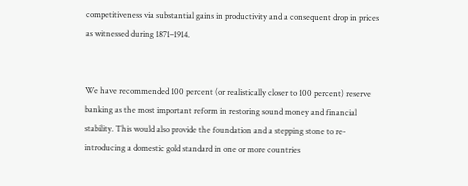competitiveness via substantial gains in productivity and a consequent drop in prices as witnessed during 1871–1914.


We have recommended 100 percent (or realistically closer to 100 percent) reserve banking as the most important reform in restoring sound money and financial stability. This would also provide the foundation and a stepping stone to re-introducing a domestic gold standard in one or more countries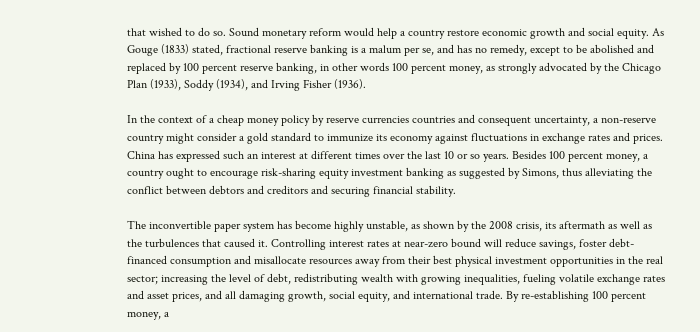that wished to do so. Sound monetary reform would help a country restore economic growth and social equity. As Gouge (1833) stated, fractional reserve banking is a malum per se, and has no remedy, except to be abolished and replaced by 100 percent reserve banking, in other words 100 percent money, as strongly advocated by the Chicago Plan (1933), Soddy (1934), and Irving Fisher (1936).

In the context of a cheap money policy by reserve currencies countries and consequent uncertainty, a non-reserve country might consider a gold standard to immunize its economy against fluctuations in exchange rates and prices. China has expressed such an interest at different times over the last 10 or so years. Besides 100 percent money, a country ought to encourage risk-sharing equity investment banking as suggested by Simons, thus alleviating the conflict between debtors and creditors and securing financial stability.

The inconvertible paper system has become highly unstable, as shown by the 2008 crisis, its aftermath as well as the turbulences that caused it. Controlling interest rates at near-zero bound will reduce savings, foster debt-financed consumption and misallocate resources away from their best physical investment opportunities in the real sector; increasing the level of debt, redistributing wealth with growing inequalities, fueling volatile exchange rates and asset prices, and all damaging growth, social equity, and international trade. By re-establishing 100 percent money, a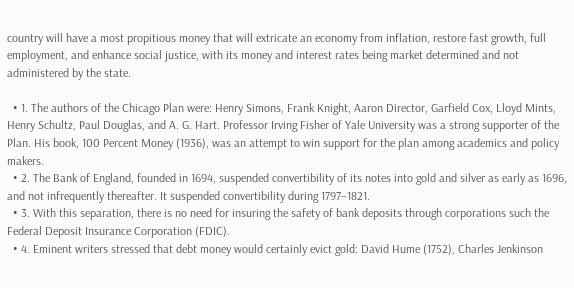country will have a most propitious money that will extricate an economy from inflation, restore fast growth, full employment, and enhance social justice, with its money and interest rates being market determined and not administered by the state.

  • 1. The authors of the Chicago Plan were: Henry Simons, Frank Knight, Aaron Director, Garfield Cox, Lloyd Mints, Henry Schultz, Paul Douglas, and A. G. Hart. Professor Irving Fisher of Yale University was a strong supporter of the Plan. His book, 100 Percent Money (1936), was an attempt to win support for the plan among academics and policy makers.
  • 2. The Bank of England, founded in 1694, suspended convertibility of its notes into gold and silver as early as 1696, and not infrequently thereafter. It suspended convertibility during 1797–1821.
  • 3. With this separation, there is no need for insuring the safety of bank deposits through corporations such the Federal Deposit Insurance Corporation (FDIC).
  • 4. Eminent writers stressed that debt money would certainly evict gold: David Hume (1752), Charles Jenkinson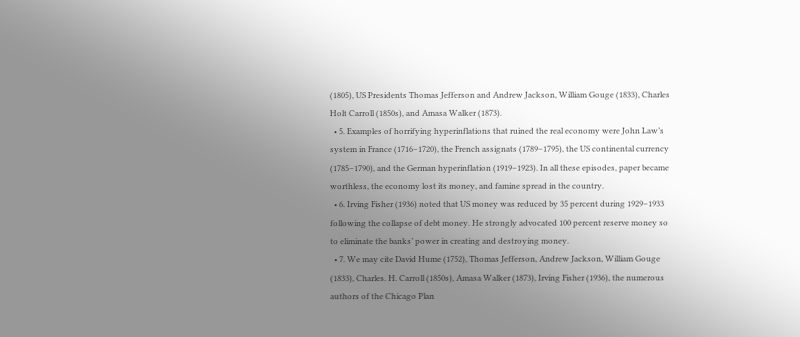(1805), US Presidents Thomas Jefferson and Andrew Jackson, William Gouge (1833), Charles Holt Carroll (1850s), and Amasa Walker (1873).
  • 5. Examples of horrifying hyperinflations that ruined the real economy were John Law’s system in France (1716–1720), the French assignats (1789–1795), the US continental currency (1785–1790), and the German hyperinflation (1919–1923). In all these episodes, paper became worthless, the economy lost its money, and famine spread in the country.
  • 6. Irving Fisher (1936) noted that US money was reduced by 35 percent during 1929–1933 following the collapse of debt money. He strongly advocated 100 percent reserve money so to eliminate the banks’ power in creating and destroying money.
  • 7. We may cite David Hume (1752), Thomas Jefferson, Andrew Jackson, William Gouge (1833), Charles. H. Carroll (1850s), Amasa Walker (1873), Irving Fisher (1936), the numerous authors of the Chicago Plan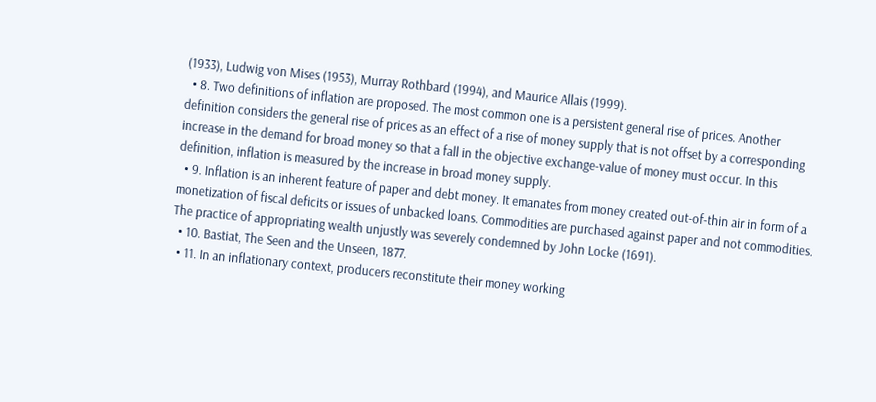(1933), Ludwig von Mises (1953), Murray Rothbard (1994), and Maurice Allais (1999).
  • 8. Two definitions of inflation are proposed. The most common one is a persistent general rise of prices. Another definition considers the general rise of prices as an effect of a rise of money supply that is not offset by a corresponding increase in the demand for broad money so that a fall in the objective exchange-value of money must occur. In this definition, inflation is measured by the increase in broad money supply.
  • 9. Inflation is an inherent feature of paper and debt money. It emanates from money created out-of-thin air in form of a monetization of fiscal deficits or issues of unbacked loans. Commodities are purchased against paper and not commodities. The practice of appropriating wealth unjustly was severely condemned by John Locke (1691).
  • 10. Bastiat, The Seen and the Unseen, 1877.
  • 11. In an inflationary context, producers reconstitute their money working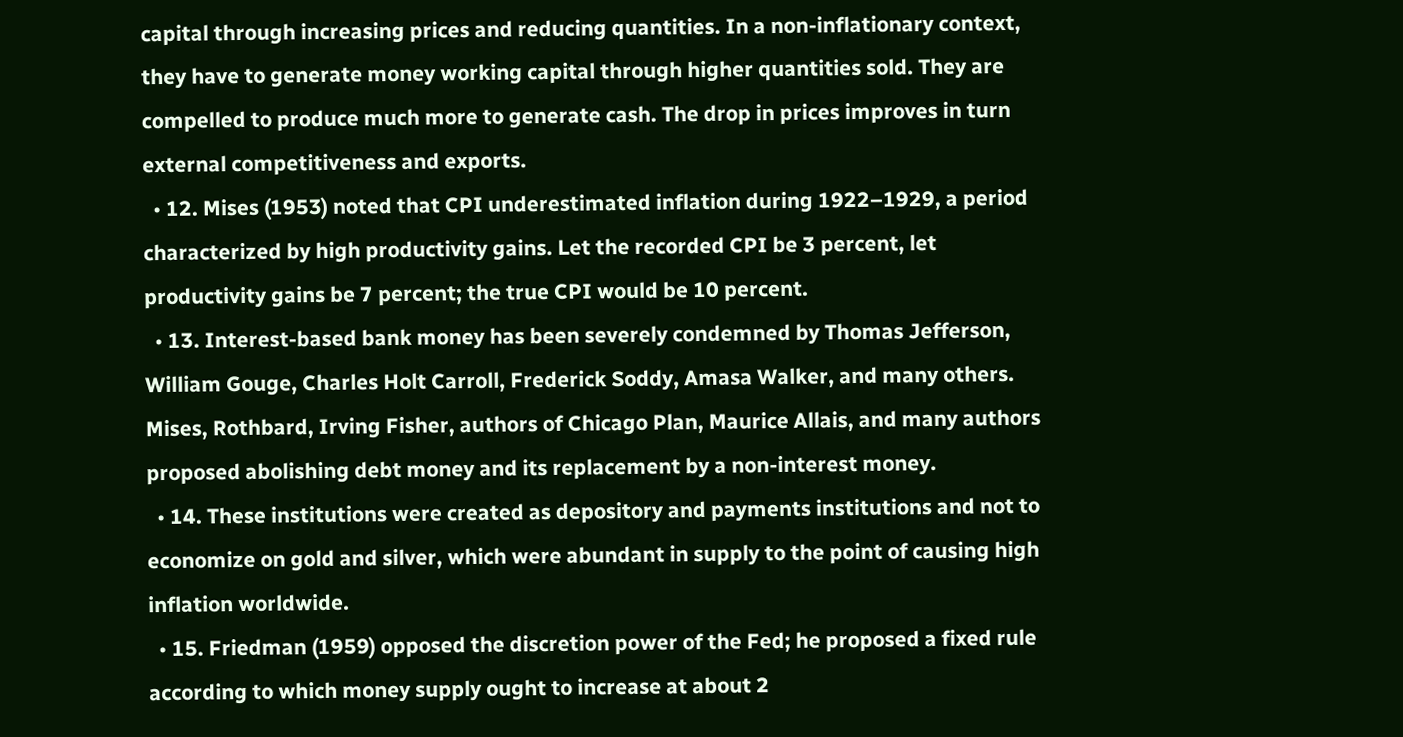capital through increasing prices and reducing quantities. In a non-inflationary context, they have to generate money working capital through higher quantities sold. They are compelled to produce much more to generate cash. The drop in prices improves in turn external competitiveness and exports.
  • 12. Mises (1953) noted that CPI underestimated inflation during 1922–1929, a period characterized by high productivity gains. Let the recorded CPI be 3 percent, let productivity gains be 7 percent; the true CPI would be 10 percent.
  • 13. Interest-based bank money has been severely condemned by Thomas Jefferson, William Gouge, Charles Holt Carroll, Frederick Soddy, Amasa Walker, and many others. Mises, Rothbard, Irving Fisher, authors of Chicago Plan, Maurice Allais, and many authors proposed abolishing debt money and its replacement by a non-interest money.
  • 14. These institutions were created as depository and payments institutions and not to economize on gold and silver, which were abundant in supply to the point of causing high inflation worldwide.
  • 15. Friedman (1959) opposed the discretion power of the Fed; he proposed a fixed rule according to which money supply ought to increase at about 2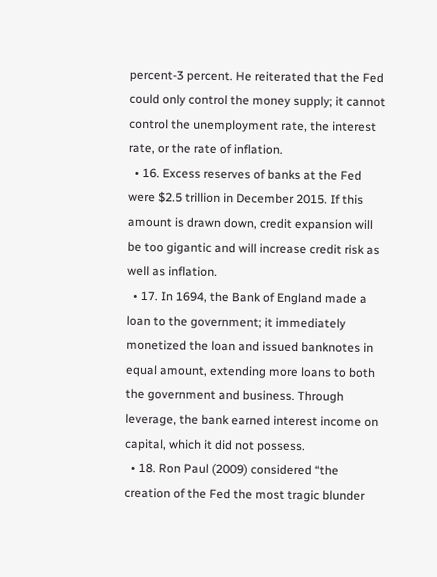percent-3 percent. He reiterated that the Fed could only control the money supply; it cannot control the unemployment rate, the interest rate, or the rate of inflation.
  • 16. Excess reserves of banks at the Fed were $2.5 trillion in December 2015. If this amount is drawn down, credit expansion will be too gigantic and will increase credit risk as well as inflation.
  • 17. In 1694, the Bank of England made a loan to the government; it immediately monetized the loan and issued banknotes in equal amount, extending more loans to both the government and business. Through leverage, the bank earned interest income on capital, which it did not possess.
  • 18. Ron Paul (2009) considered “the creation of the Fed the most tragic blunder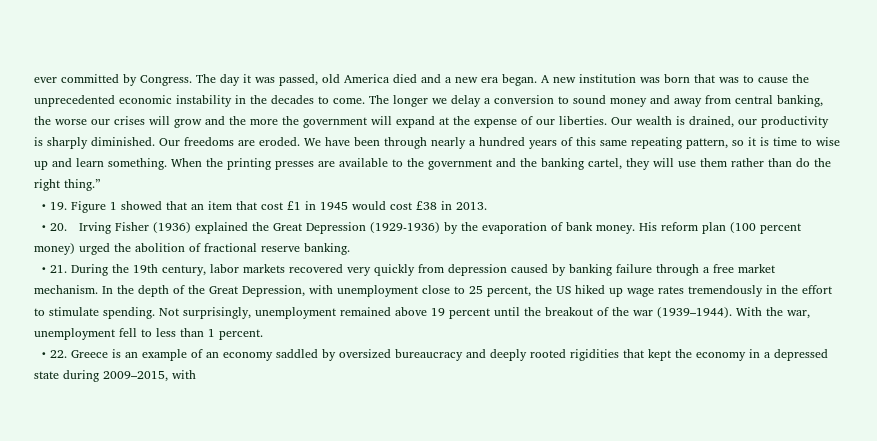ever committed by Congress. The day it was passed, old America died and a new era began. A new institution was born that was to cause the unprecedented economic instability in the decades to come. The longer we delay a conversion to sound money and away from central banking, the worse our crises will grow and the more the government will expand at the expense of our liberties. Our wealth is drained, our productivity is sharply diminished. Our freedoms are eroded. We have been through nearly a hundred years of this same repeating pattern, so it is time to wise up and learn something. When the printing presses are available to the government and the banking cartel, they will use them rather than do the right thing.”
  • 19. Figure 1 showed that an item that cost £1 in 1945 would cost £38 in 2013.
  • 20.   Irving Fisher (1936) explained the Great Depression (1929-1936) by the evaporation of bank money. His reform plan (100 percent money) urged the abolition of fractional reserve banking.
  • 21. During the 19th century, labor markets recovered very quickly from depression caused by banking failure through a free market mechanism. In the depth of the Great Depression, with unemployment close to 25 percent, the US hiked up wage rates tremendously in the effort to stimulate spending. Not surprisingly, unemployment remained above 19 percent until the breakout of the war (1939–1944). With the war, unemployment fell to less than 1 percent.
  • 22. Greece is an example of an economy saddled by oversized bureaucracy and deeply rooted rigidities that kept the economy in a depressed state during 2009–2015, with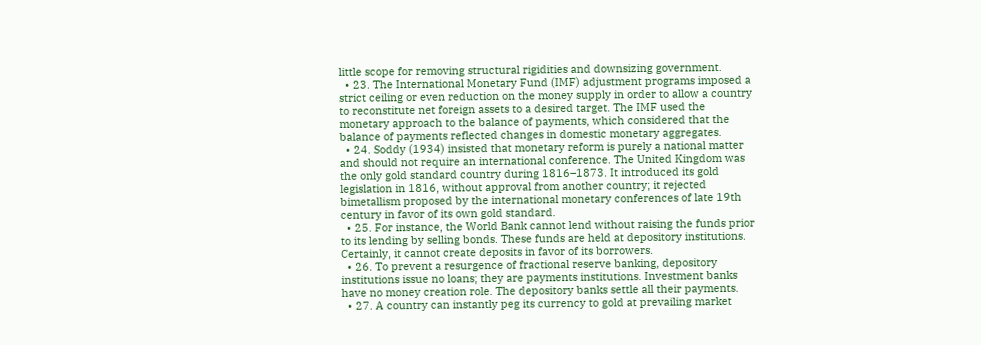little scope for removing structural rigidities and downsizing government.
  • 23. The International Monetary Fund (IMF) adjustment programs imposed a strict ceiling or even reduction on the money supply in order to allow a country to reconstitute net foreign assets to a desired target. The IMF used the monetary approach to the balance of payments, which considered that the balance of payments reflected changes in domestic monetary aggregates.
  • 24. Soddy (1934) insisted that monetary reform is purely a national matter and should not require an international conference. The United Kingdom was the only gold standard country during 1816–1873. It introduced its gold legislation in 1816, without approval from another country; it rejected bimetallism proposed by the international monetary conferences of late 19th century in favor of its own gold standard.
  • 25. For instance, the World Bank cannot lend without raising the funds prior to its lending by selling bonds. These funds are held at depository institutions. Certainly, it cannot create deposits in favor of its borrowers.
  • 26. To prevent a resurgence of fractional reserve banking, depository institutions issue no loans; they are payments institutions. Investment banks have no money creation role. The depository banks settle all their payments.
  • 27. A country can instantly peg its currency to gold at prevailing market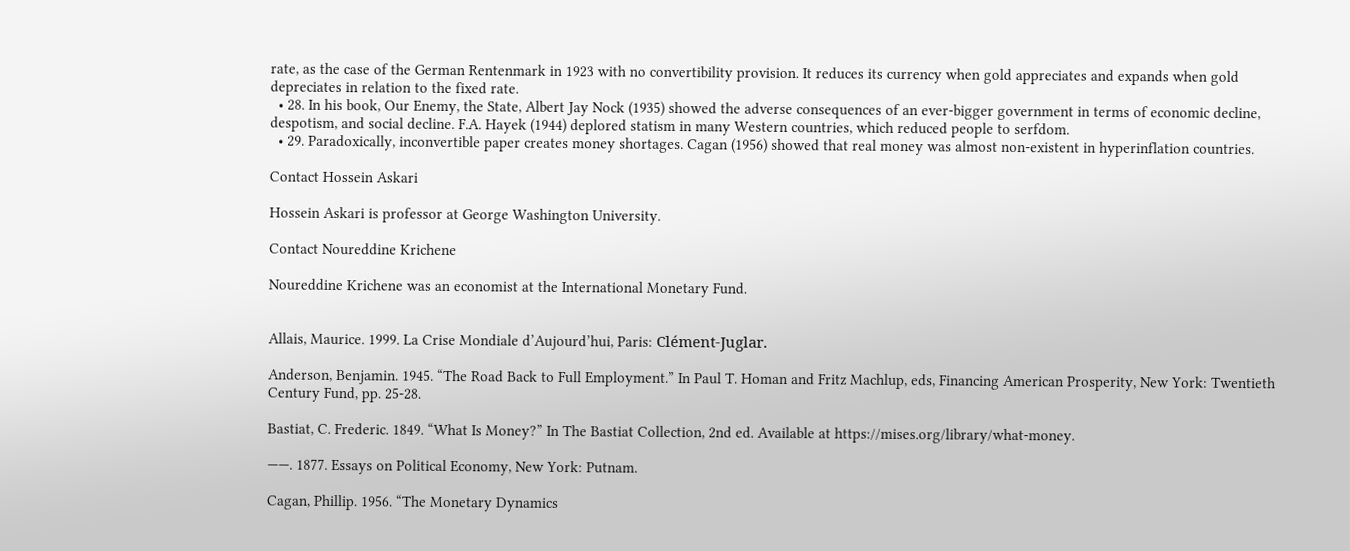rate, as the case of the German Rentenmark in 1923 with no convertibility provision. It reduces its currency when gold appreciates and expands when gold depreciates in relation to the fixed rate.
  • 28. In his book, Our Enemy, the State, Albert Jay Nock (1935) showed the adverse consequences of an ever-bigger government in terms of economic decline, despotism, and social decline. F.A. Hayek (1944) deplored statism in many Western countries, which reduced people to serfdom.
  • 29. Paradoxically, inconvertible paper creates money shortages. Cagan (1956) showed that real money was almost non-existent in hyperinflation countries.

Contact Hossein Askari

Hossein Askari is professor at George Washington University.

Contact Noureddine Krichene

Noureddine Krichene was an economist at the International Monetary Fund.


Allais, Maurice. 1999. La Crise Mondiale d’Aujourd’hui, Paris: Clément-Juglar.

Anderson, Benjamin. 1945. “The Road Back to Full Employment.” In Paul T. Homan and Fritz Machlup, eds, Financing American Prosperity, New York: Twentieth Century Fund, pp. 25-28.

Bastiat, C. Frederic. 1849. “What Is Money?” In The Bastiat Collection, 2nd ed. Available at https://mises.org/library/what-money.

——. 1877. Essays on Political Economy, New York: Putnam.

Cagan, Phillip. 1956. “The Monetary Dynamics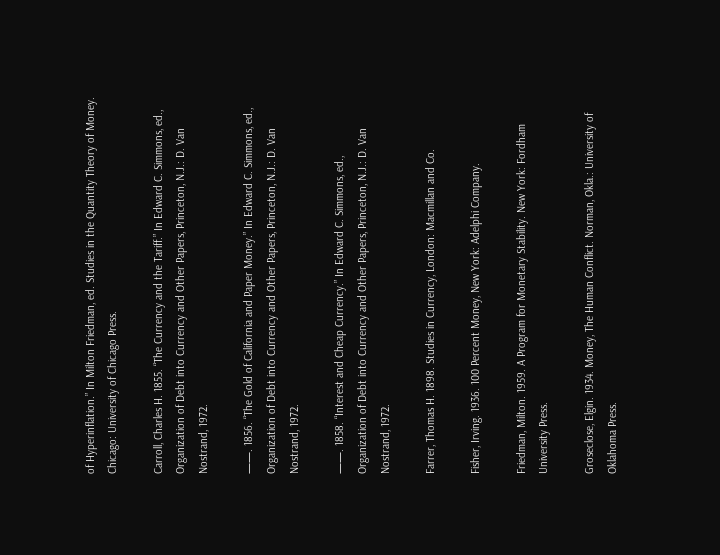of Hyperinflation.” In Milton Friedman, ed. Studies in the Quantity Theory of Money. Chicago: University of Chicago Press.

Carroll, Charles H. 1855. “The Currency and the Tariff.” In Edward C. Simmons, ed., Organization of Debt into Currency and Other Papers, Princeton, N.J.: D. Van Nostrand, 1972.

——. 1856. “The Gold of California and Paper Money.” In Edward C. Simmons, ed., Organization of Debt into Currency and Other Papers, Princeton, N.J.: D. Van Nostrand, 1972.

——. 1858. “Interest and Cheap Currency.” In Edward C. Simmons, ed., Organization of Debt into Currency and Other Papers, Princeton, N.J.: D. Van Nostrand, 1972.

Farrer, Thomas H. 1898. Studies in Currency, London: Macmillan and Co.

Fisher, Irving. 1936. 100 Percent Money, New York: Adelphi Company.

Friedman, Milton. 1959. A Program for Monetary Stability. New York: Fordham University Press.

Groseclose, Elgin. 1934. Money, The Human Conflict. Norman, Okla.: University of Oklahoma Press.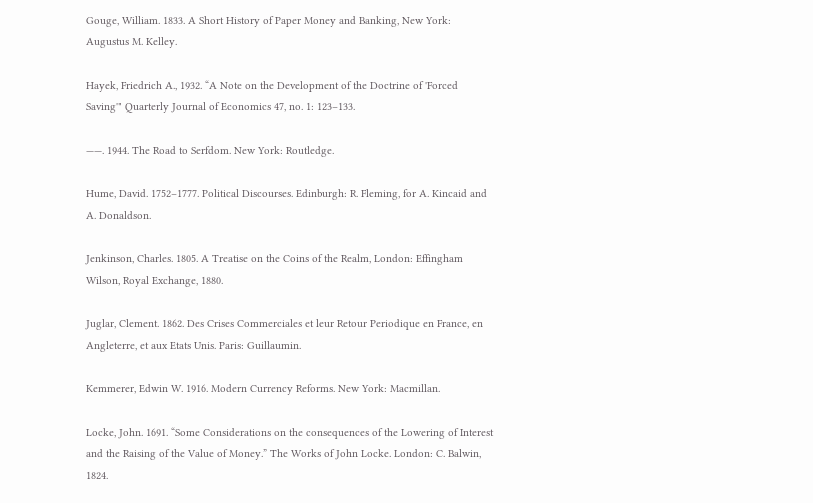Gouge, William. 1833. A Short History of Paper Money and Banking, New York: Augustus M. Kelley.

Hayek, Friedrich A., 1932. “A Note on the Development of the Doctrine of 'Forced Saving'" Quarterly Journal of Economics 47, no. 1: 123–133.

——. 1944. The Road to Serfdom. New York: Routledge.

Hume, David. 1752–1777. Political Discourses. Edinburgh: R. Fleming, for A. Kincaid and A. Donaldson.

Jenkinson, Charles. 1805. A Treatise on the Coins of the Realm, London: Effingham Wilson, Royal Exchange, 1880.

Juglar, Clement. 1862. Des Crises Commerciales et leur Retour Periodique en France, en Angleterre, et aux Etats Unis. Paris: Guillaumin.

Kemmerer, Edwin W. 1916. Modern Currency Reforms. New York: Macmillan.

Locke, John. 1691. “Some Considerations on the consequences of the Lowering of Interest and the Raising of the Value of Money.” The Works of John Locke. London: C. Balwin, 1824.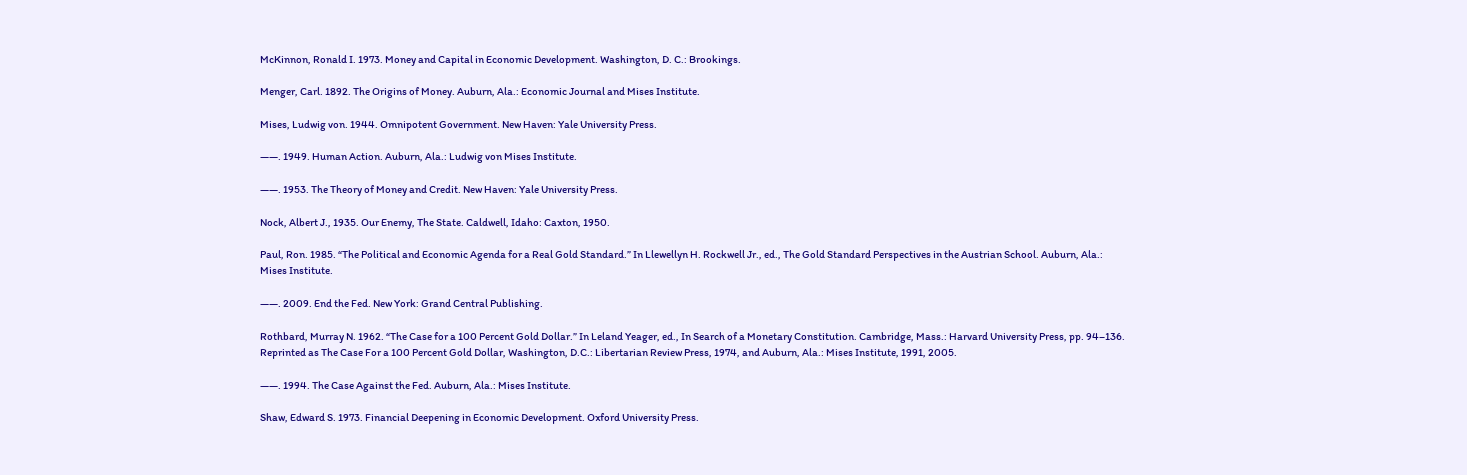McKinnon, Ronald I. 1973. Money and Capital in Economic Development. Washington, D. C.: Brookings.

Menger, Carl. 1892. The Origins of Money. Auburn, Ala.: Economic Journal and Mises Institute.

Mises, Ludwig von. 1944. Omnipotent Government. New Haven: Yale University Press.

——. 1949. Human Action. Auburn, Ala.: Ludwig von Mises Institute.

——. 1953. The Theory of Money and Credit. New Haven: Yale University Press.

Nock, Albert J., 1935. Our Enemy, The State. Caldwell, Idaho: Caxton, 1950.

Paul, Ron. 1985. “The Political and Economic Agenda for a Real Gold Standard.” In Llewellyn H. Rockwell Jr., ed., The Gold Standard Perspectives in the Austrian School. Auburn, Ala.: Mises Institute.

——. 2009. End the Fed. New York: Grand Central Publishing.

Rothbard, Murray N. 1962. “The Case for a 100 Percent Gold Dollar.” In Leland Yeager, ed., In Search of a Monetary Constitution. Cambridge, Mass.: Harvard University Press, pp. 94–136. Reprinted as The Case For a 100 Percent Gold Dollar, Washington, D.C.: Libertarian Review Press, 1974, and Auburn, Ala.: Mises Institute, 1991, 2005.

——. 1994. The Case Against the Fed. Auburn, Ala.: Mises Institute.

Shaw, Edward S. 1973. Financial Deepening in Economic Development. Oxford University Press.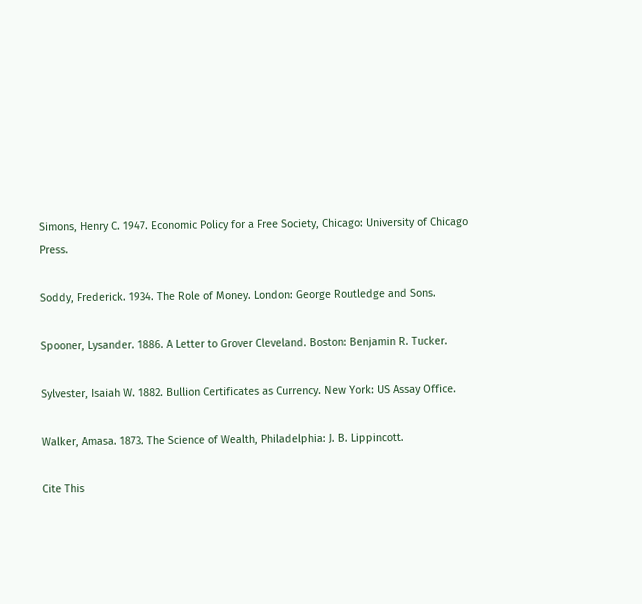Simons, Henry C. 1947. Economic Policy for a Free Society, Chicago: University of Chicago Press.

Soddy, Frederick. 1934. The Role of Money. London: George Routledge and Sons.

Spooner, Lysander. 1886. A Letter to Grover Cleveland. Boston: Benjamin R. Tucker.

Sylvester, Isaiah W. 1882. Bullion Certificates as Currency. New York: US Assay Office.

Walker, Amasa. 1873. The Science of Wealth, Philadelphia: J. B. Lippincott.

Cite This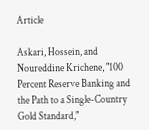Article

Askari, Hossein, and Noureddine Krichene, "100 Percent Reserve Banking and the Path to a Single-Country Gold Standard,"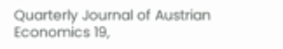Quarterly Journal of Austrian Economics 19,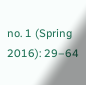no. 1 (Spring 2016): 29–64